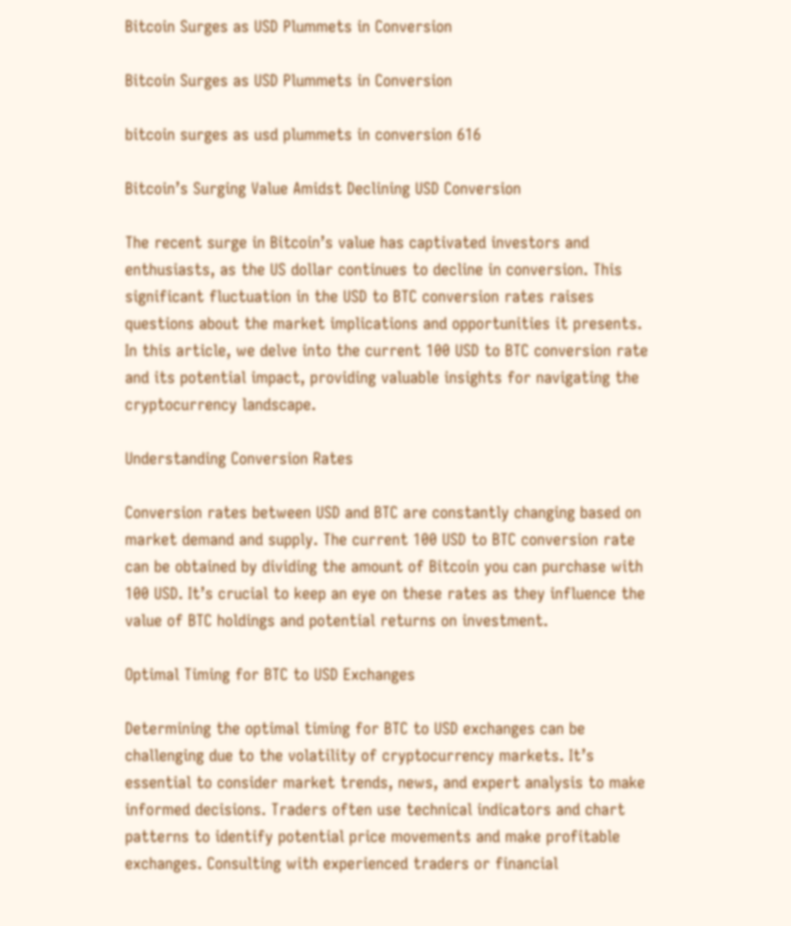Bitcoin Surges as USD Plummets in Conversion

Bitcoin Surges as USD Plummets in Conversion

bitcoin surges as usd plummets in conversion 616

Bitcoin’s Surging Value Amidst Declining USD Conversion

The recent surge in Bitcoin’s value has captivated investors and enthusiasts, as the US dollar continues to decline in conversion. This significant fluctuation in the USD to BTC conversion rates raises questions about the market implications and opportunities it presents. In this article, we delve into the current 100 USD to BTC conversion rate and its potential impact, providing valuable insights for navigating the cryptocurrency landscape.

Understanding Conversion Rates

Conversion rates between USD and BTC are constantly changing based on market demand and supply. The current 100 USD to BTC conversion rate can be obtained by dividing the amount of Bitcoin you can purchase with 100 USD. It’s crucial to keep an eye on these rates as they influence the value of BTC holdings and potential returns on investment.

Optimal Timing for BTC to USD Exchanges

Determining the optimal timing for BTC to USD exchanges can be challenging due to the volatility of cryptocurrency markets. It’s essential to consider market trends, news, and expert analysis to make informed decisions. Traders often use technical indicators and chart patterns to identify potential price movements and make profitable exchanges. Consulting with experienced traders or financial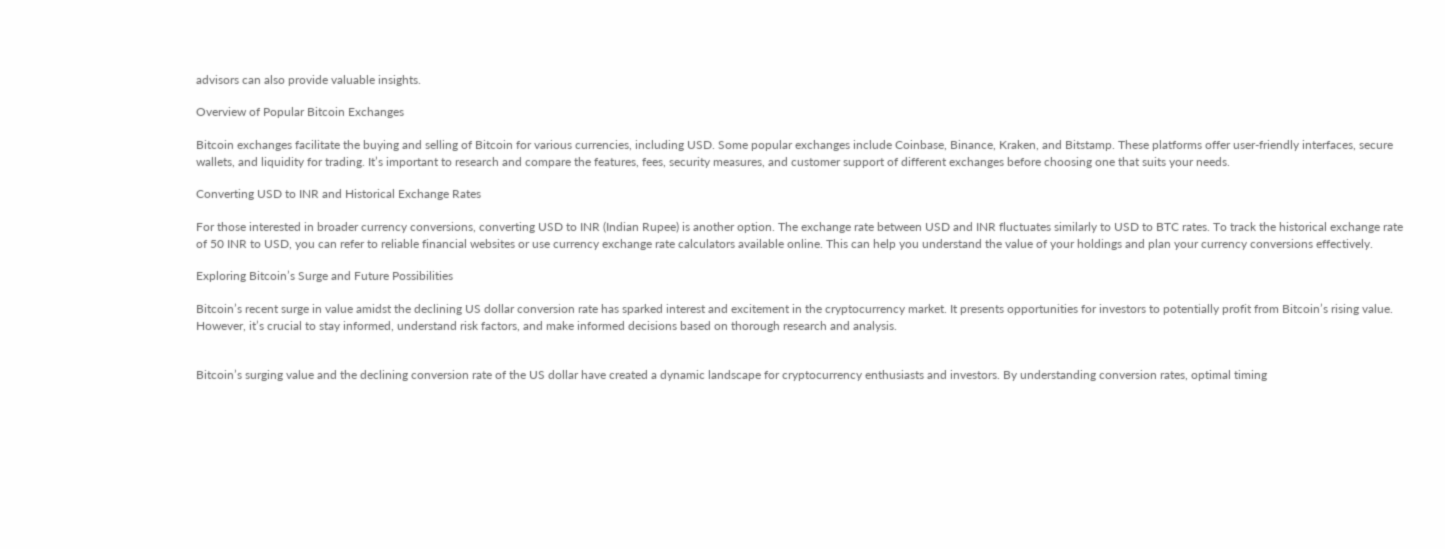advisors can also provide valuable insights.

Overview of Popular Bitcoin Exchanges

Bitcoin exchanges facilitate the buying and selling of Bitcoin for various currencies, including USD. Some popular exchanges include Coinbase, Binance, Kraken, and Bitstamp. These platforms offer user-friendly interfaces, secure wallets, and liquidity for trading. It’s important to research and compare the features, fees, security measures, and customer support of different exchanges before choosing one that suits your needs.

Converting USD to INR and Historical Exchange Rates

For those interested in broader currency conversions, converting USD to INR (Indian Rupee) is another option. The exchange rate between USD and INR fluctuates similarly to USD to BTC rates. To track the historical exchange rate of 50 INR to USD, you can refer to reliable financial websites or use currency exchange rate calculators available online. This can help you understand the value of your holdings and plan your currency conversions effectively.

Exploring Bitcoin’s Surge and Future Possibilities

Bitcoin’s recent surge in value amidst the declining US dollar conversion rate has sparked interest and excitement in the cryptocurrency market. It presents opportunities for investors to potentially profit from Bitcoin’s rising value. However, it’s crucial to stay informed, understand risk factors, and make informed decisions based on thorough research and analysis.


Bitcoin’s surging value and the declining conversion rate of the US dollar have created a dynamic landscape for cryptocurrency enthusiasts and investors. By understanding conversion rates, optimal timing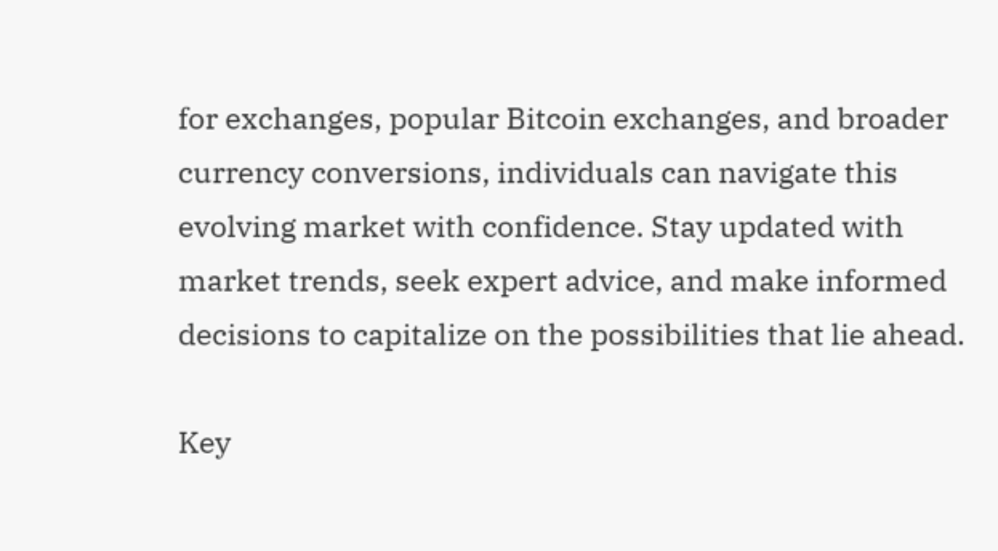for exchanges, popular Bitcoin exchanges, and broader currency conversions, individuals can navigate this evolving market with confidence. Stay updated with market trends, seek expert advice, and make informed decisions to capitalize on the possibilities that lie ahead.

Key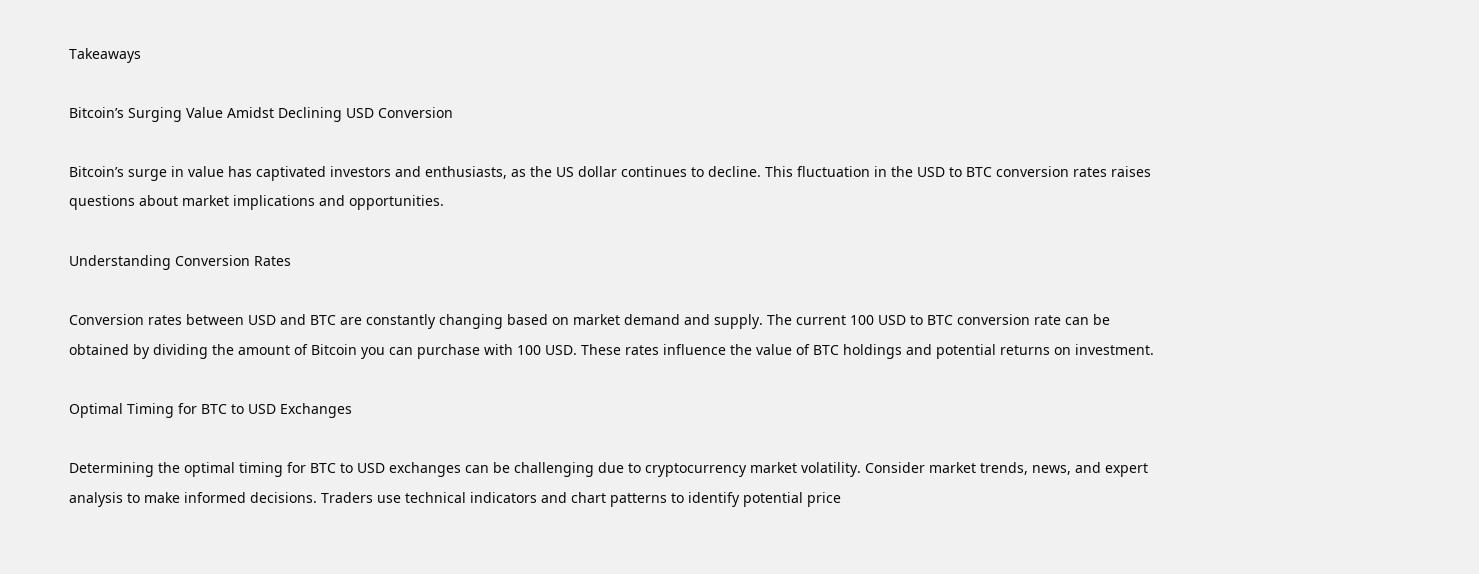Takeaways

Bitcoin’s Surging Value Amidst Declining USD Conversion

Bitcoin’s surge in value has captivated investors and enthusiasts, as the US dollar continues to decline. This fluctuation in the USD to BTC conversion rates raises questions about market implications and opportunities.

Understanding Conversion Rates

Conversion rates between USD and BTC are constantly changing based on market demand and supply. The current 100 USD to BTC conversion rate can be obtained by dividing the amount of Bitcoin you can purchase with 100 USD. These rates influence the value of BTC holdings and potential returns on investment.

Optimal Timing for BTC to USD Exchanges

Determining the optimal timing for BTC to USD exchanges can be challenging due to cryptocurrency market volatility. Consider market trends, news, and expert analysis to make informed decisions. Traders use technical indicators and chart patterns to identify potential price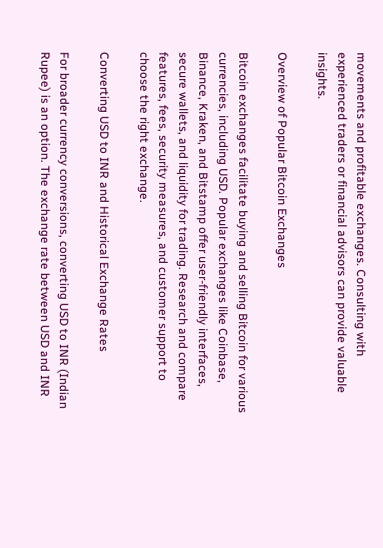movements and profitable exchanges. Consulting with experienced traders or financial advisors can provide valuable insights.

Overview of Popular Bitcoin Exchanges

Bitcoin exchanges facilitate buying and selling Bitcoin for various currencies, including USD. Popular exchanges like Coinbase, Binance, Kraken, and Bitstamp offer user-friendly interfaces, secure wallets, and liquidity for trading. Research and compare features, fees, security measures, and customer support to choose the right exchange.

Converting USD to INR and Historical Exchange Rates

For broader currency conversions, converting USD to INR (Indian Rupee) is an option. The exchange rate between USD and INR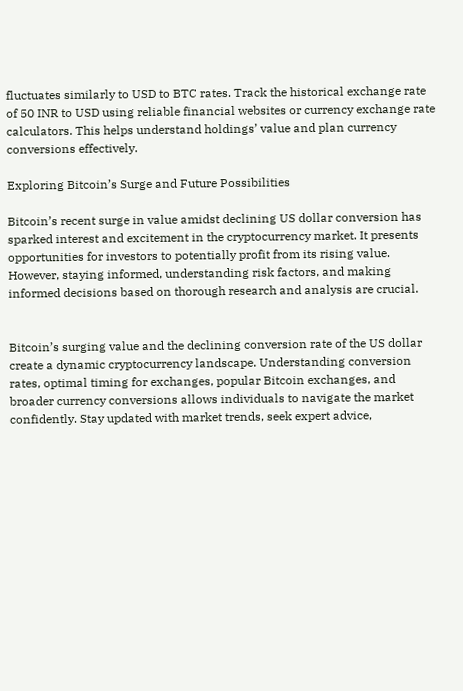fluctuates similarly to USD to BTC rates. Track the historical exchange rate of 50 INR to USD using reliable financial websites or currency exchange rate calculators. This helps understand holdings’ value and plan currency conversions effectively.

Exploring Bitcoin’s Surge and Future Possibilities

Bitcoin’s recent surge in value amidst declining US dollar conversion has sparked interest and excitement in the cryptocurrency market. It presents opportunities for investors to potentially profit from its rising value. However, staying informed, understanding risk factors, and making informed decisions based on thorough research and analysis are crucial.


Bitcoin’s surging value and the declining conversion rate of the US dollar create a dynamic cryptocurrency landscape. Understanding conversion rates, optimal timing for exchanges, popular Bitcoin exchanges, and broader currency conversions allows individuals to navigate the market confidently. Stay updated with market trends, seek expert advice,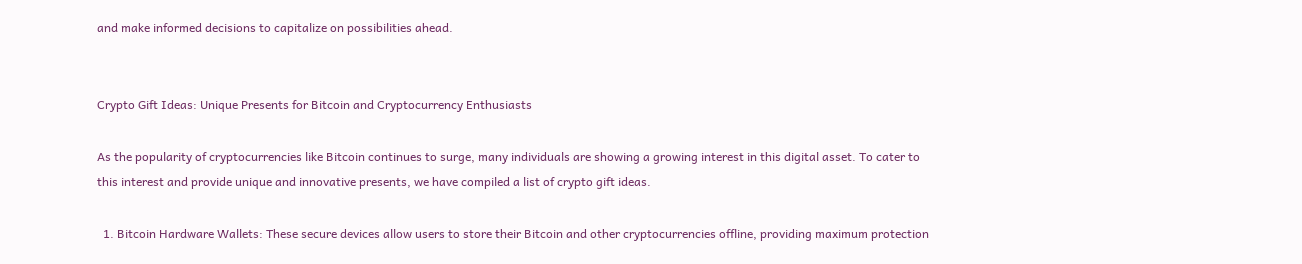and make informed decisions to capitalize on possibilities ahead.


Crypto Gift Ideas: Unique Presents for Bitcoin and Cryptocurrency Enthusiasts

As the popularity of cryptocurrencies like Bitcoin continues to surge, many individuals are showing a growing interest in this digital asset. To cater to this interest and provide unique and innovative presents, we have compiled a list of crypto gift ideas.

  1. Bitcoin Hardware Wallets: These secure devices allow users to store their Bitcoin and other cryptocurrencies offline, providing maximum protection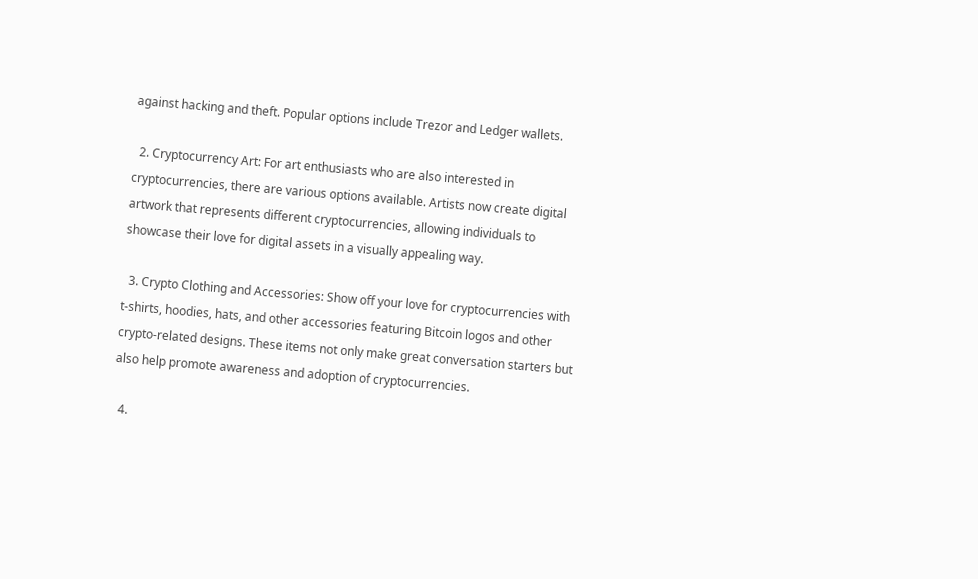against hacking and theft. Popular options include Trezor and Ledger wallets.

  2. Cryptocurrency Art: For art enthusiasts who are also interested in cryptocurrencies, there are various options available. Artists now create digital artwork that represents different cryptocurrencies, allowing individuals to showcase their love for digital assets in a visually appealing way.

  3. Crypto Clothing and Accessories: Show off your love for cryptocurrencies with t-shirts, hoodies, hats, and other accessories featuring Bitcoin logos and other crypto-related designs. These items not only make great conversation starters but also help promote awareness and adoption of cryptocurrencies.

  4.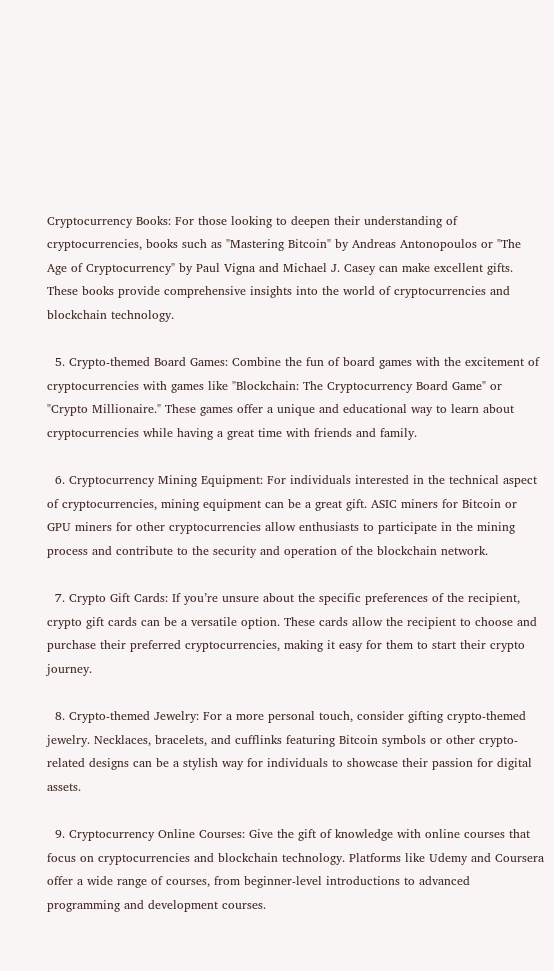Cryptocurrency Books: For those looking to deepen their understanding of cryptocurrencies, books such as "Mastering Bitcoin" by Andreas Antonopoulos or "The Age of Cryptocurrency" by Paul Vigna and Michael J. Casey can make excellent gifts. These books provide comprehensive insights into the world of cryptocurrencies and blockchain technology.

  5. Crypto-themed Board Games: Combine the fun of board games with the excitement of cryptocurrencies with games like "Blockchain: The Cryptocurrency Board Game" or "Crypto Millionaire." These games offer a unique and educational way to learn about cryptocurrencies while having a great time with friends and family.

  6. Cryptocurrency Mining Equipment: For individuals interested in the technical aspect of cryptocurrencies, mining equipment can be a great gift. ASIC miners for Bitcoin or GPU miners for other cryptocurrencies allow enthusiasts to participate in the mining process and contribute to the security and operation of the blockchain network.

  7. Crypto Gift Cards: If you’re unsure about the specific preferences of the recipient, crypto gift cards can be a versatile option. These cards allow the recipient to choose and purchase their preferred cryptocurrencies, making it easy for them to start their crypto journey.

  8. Crypto-themed Jewelry: For a more personal touch, consider gifting crypto-themed jewelry. Necklaces, bracelets, and cufflinks featuring Bitcoin symbols or other crypto-related designs can be a stylish way for individuals to showcase their passion for digital assets.

  9. Cryptocurrency Online Courses: Give the gift of knowledge with online courses that focus on cryptocurrencies and blockchain technology. Platforms like Udemy and Coursera offer a wide range of courses, from beginner-level introductions to advanced programming and development courses.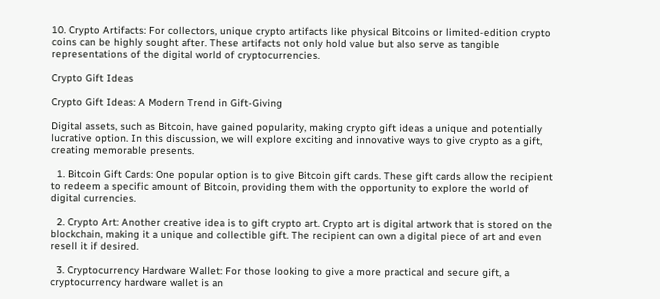10. Crypto Artifacts: For collectors, unique crypto artifacts like physical Bitcoins or limited-edition crypto coins can be highly sought after. These artifacts not only hold value but also serve as tangible representations of the digital world of cryptocurrencies.

Crypto Gift Ideas

Crypto Gift Ideas: A Modern Trend in Gift-Giving

Digital assets, such as Bitcoin, have gained popularity, making crypto gift ideas a unique and potentially lucrative option. In this discussion, we will explore exciting and innovative ways to give crypto as a gift, creating memorable presents.

  1. Bitcoin Gift Cards: One popular option is to give Bitcoin gift cards. These gift cards allow the recipient to redeem a specific amount of Bitcoin, providing them with the opportunity to explore the world of digital currencies.

  2. Crypto Art: Another creative idea is to gift crypto art. Crypto art is digital artwork that is stored on the blockchain, making it a unique and collectible gift. The recipient can own a digital piece of art and even resell it if desired.

  3. Cryptocurrency Hardware Wallet: For those looking to give a more practical and secure gift, a cryptocurrency hardware wallet is an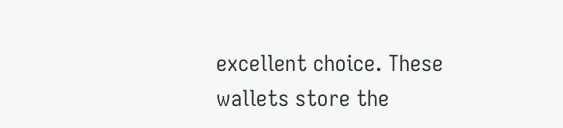excellent choice. These wallets store the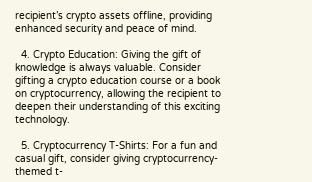recipient’s crypto assets offline, providing enhanced security and peace of mind.

  4. Crypto Education: Giving the gift of knowledge is always valuable. Consider gifting a crypto education course or a book on cryptocurrency, allowing the recipient to deepen their understanding of this exciting technology.

  5. Cryptocurrency T-Shirts: For a fun and casual gift, consider giving cryptocurrency-themed t-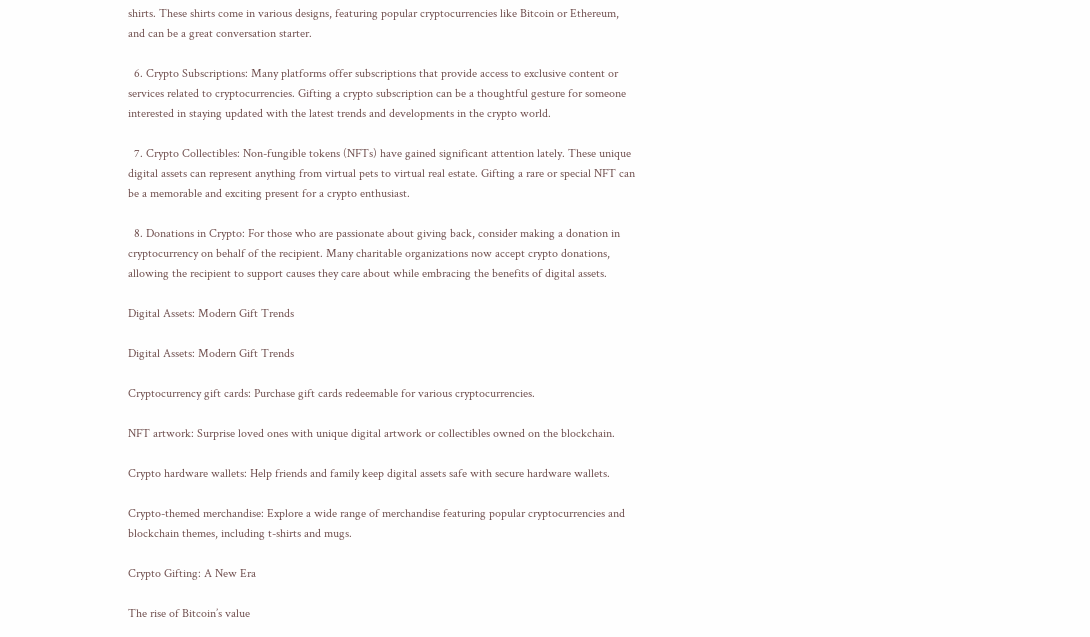shirts. These shirts come in various designs, featuring popular cryptocurrencies like Bitcoin or Ethereum, and can be a great conversation starter.

  6. Crypto Subscriptions: Many platforms offer subscriptions that provide access to exclusive content or services related to cryptocurrencies. Gifting a crypto subscription can be a thoughtful gesture for someone interested in staying updated with the latest trends and developments in the crypto world.

  7. Crypto Collectibles: Non-fungible tokens (NFTs) have gained significant attention lately. These unique digital assets can represent anything from virtual pets to virtual real estate. Gifting a rare or special NFT can be a memorable and exciting present for a crypto enthusiast.

  8. Donations in Crypto: For those who are passionate about giving back, consider making a donation in cryptocurrency on behalf of the recipient. Many charitable organizations now accept crypto donations, allowing the recipient to support causes they care about while embracing the benefits of digital assets.

Digital Assets: Modern Gift Trends

Digital Assets: Modern Gift Trends

Cryptocurrency gift cards: Purchase gift cards redeemable for various cryptocurrencies.

NFT artwork: Surprise loved ones with unique digital artwork or collectibles owned on the blockchain.

Crypto hardware wallets: Help friends and family keep digital assets safe with secure hardware wallets.

Crypto-themed merchandise: Explore a wide range of merchandise featuring popular cryptocurrencies and blockchain themes, including t-shirts and mugs.

Crypto Gifting: A New Era

The rise of Bitcoin’s value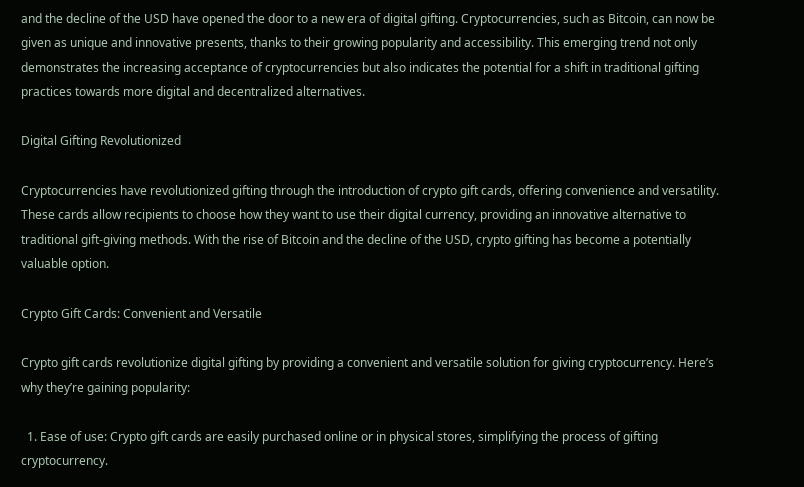and the decline of the USD have opened the door to a new era of digital gifting. Cryptocurrencies, such as Bitcoin, can now be given as unique and innovative presents, thanks to their growing popularity and accessibility. This emerging trend not only demonstrates the increasing acceptance of cryptocurrencies but also indicates the potential for a shift in traditional gifting practices towards more digital and decentralized alternatives.

Digital Gifting Revolutionized

Cryptocurrencies have revolutionized gifting through the introduction of crypto gift cards, offering convenience and versatility. These cards allow recipients to choose how they want to use their digital currency, providing an innovative alternative to traditional gift-giving methods. With the rise of Bitcoin and the decline of the USD, crypto gifting has become a potentially valuable option.

Crypto Gift Cards: Convenient and Versatile

Crypto gift cards revolutionize digital gifting by providing a convenient and versatile solution for giving cryptocurrency. Here’s why they’re gaining popularity:

  1. Ease of use: Crypto gift cards are easily purchased online or in physical stores, simplifying the process of gifting cryptocurrency.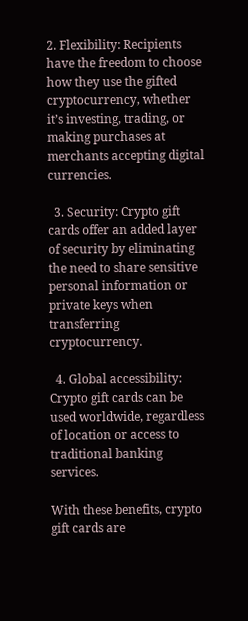2. Flexibility: Recipients have the freedom to choose how they use the gifted cryptocurrency, whether it’s investing, trading, or making purchases at merchants accepting digital currencies.

  3. Security: Crypto gift cards offer an added layer of security by eliminating the need to share sensitive personal information or private keys when transferring cryptocurrency.

  4. Global accessibility: Crypto gift cards can be used worldwide, regardless of location or access to traditional banking services.

With these benefits, crypto gift cards are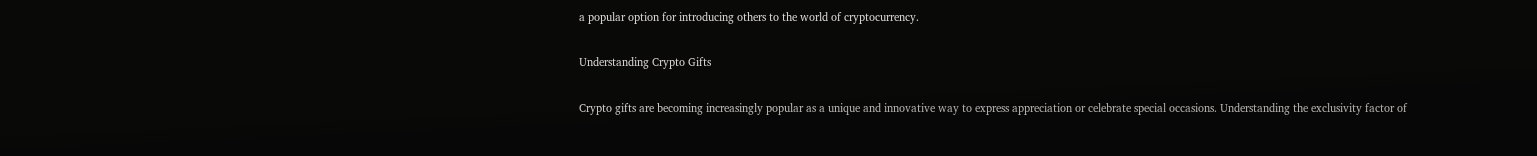a popular option for introducing others to the world of cryptocurrency.

Understanding Crypto Gifts

Crypto gifts are becoming increasingly popular as a unique and innovative way to express appreciation or celebrate special occasions. Understanding the exclusivity factor of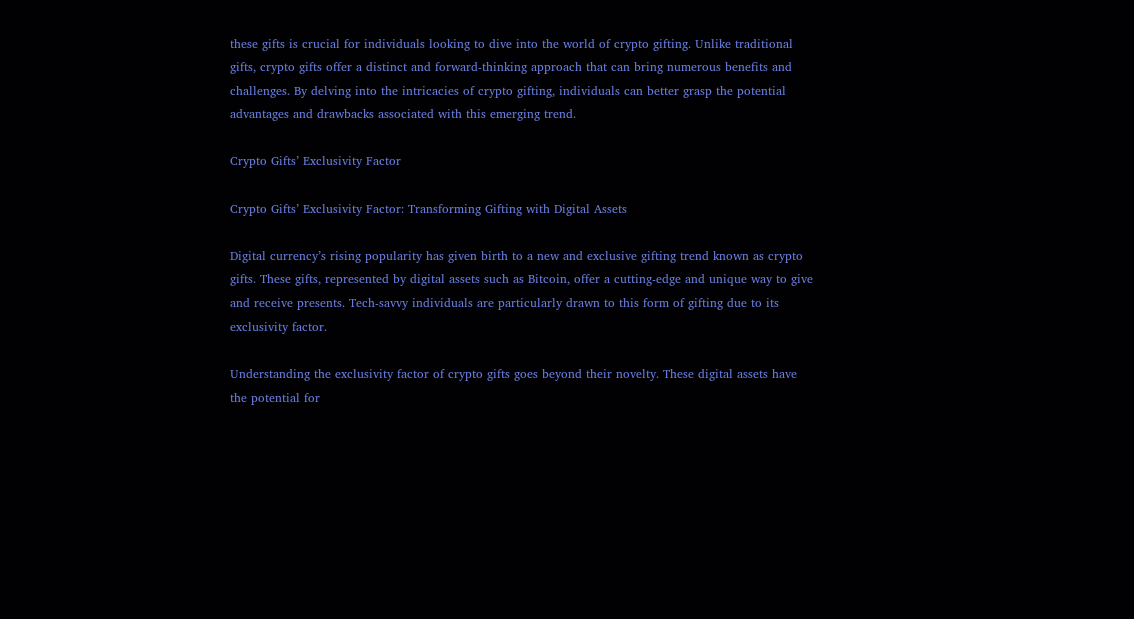these gifts is crucial for individuals looking to dive into the world of crypto gifting. Unlike traditional gifts, crypto gifts offer a distinct and forward-thinking approach that can bring numerous benefits and challenges. By delving into the intricacies of crypto gifting, individuals can better grasp the potential advantages and drawbacks associated with this emerging trend.

Crypto Gifts’ Exclusivity Factor

Crypto Gifts’ Exclusivity Factor: Transforming Gifting with Digital Assets

Digital currency’s rising popularity has given birth to a new and exclusive gifting trend known as crypto gifts. These gifts, represented by digital assets such as Bitcoin, offer a cutting-edge and unique way to give and receive presents. Tech-savvy individuals are particularly drawn to this form of gifting due to its exclusivity factor.

Understanding the exclusivity factor of crypto gifts goes beyond their novelty. These digital assets have the potential for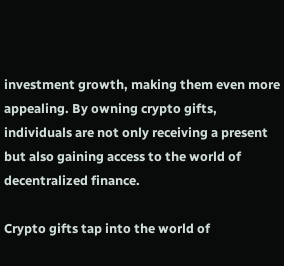investment growth, making them even more appealing. By owning crypto gifts, individuals are not only receiving a present but also gaining access to the world of decentralized finance.

Crypto gifts tap into the world of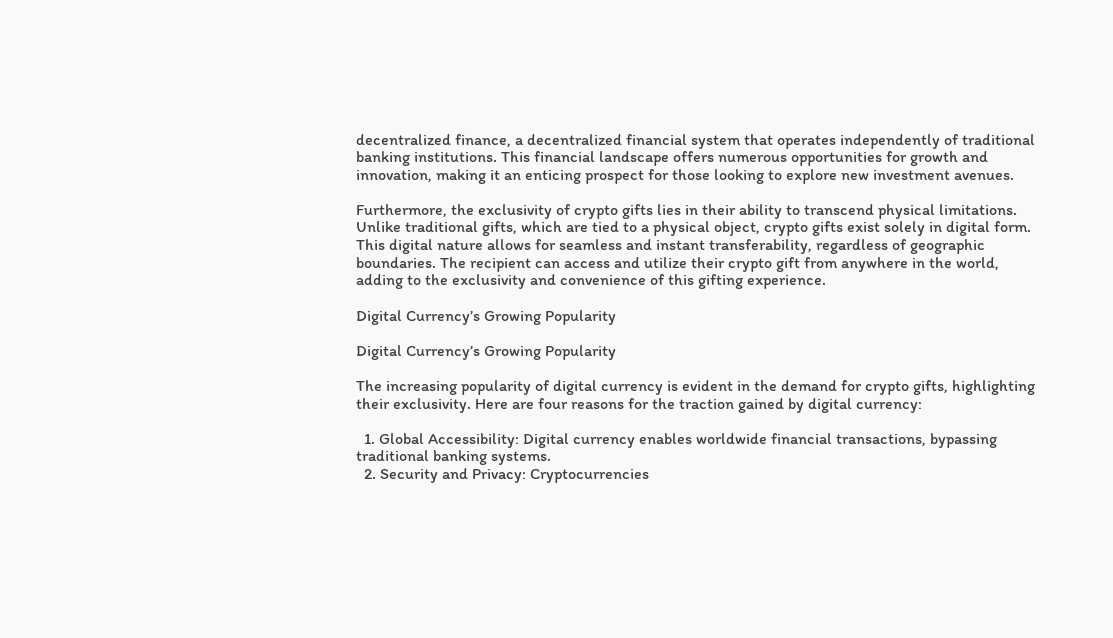decentralized finance, a decentralized financial system that operates independently of traditional banking institutions. This financial landscape offers numerous opportunities for growth and innovation, making it an enticing prospect for those looking to explore new investment avenues.

Furthermore, the exclusivity of crypto gifts lies in their ability to transcend physical limitations. Unlike traditional gifts, which are tied to a physical object, crypto gifts exist solely in digital form. This digital nature allows for seamless and instant transferability, regardless of geographic boundaries. The recipient can access and utilize their crypto gift from anywhere in the world, adding to the exclusivity and convenience of this gifting experience.

Digital Currency’s Growing Popularity

Digital Currency’s Growing Popularity

The increasing popularity of digital currency is evident in the demand for crypto gifts, highlighting their exclusivity. Here are four reasons for the traction gained by digital currency:

  1. Global Accessibility: Digital currency enables worldwide financial transactions, bypassing traditional banking systems.
  2. Security and Privacy: Cryptocurrencies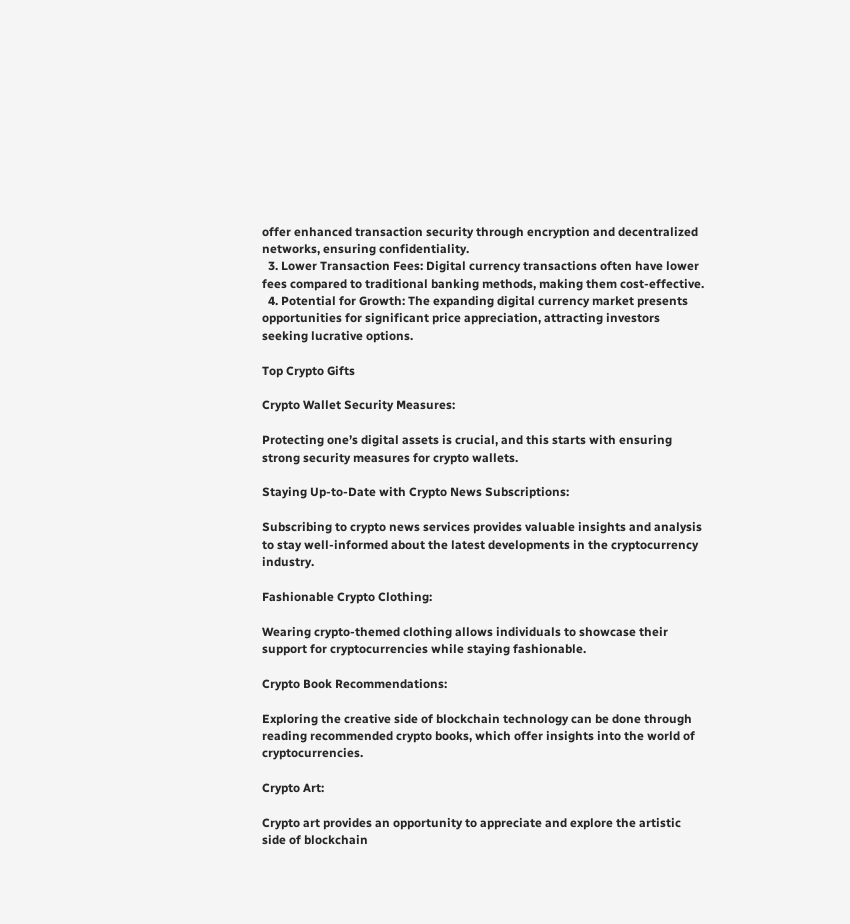offer enhanced transaction security through encryption and decentralized networks, ensuring confidentiality.
  3. Lower Transaction Fees: Digital currency transactions often have lower fees compared to traditional banking methods, making them cost-effective.
  4. Potential for Growth: The expanding digital currency market presents opportunities for significant price appreciation, attracting investors seeking lucrative options.

Top Crypto Gifts

Crypto Wallet Security Measures:

Protecting one’s digital assets is crucial, and this starts with ensuring strong security measures for crypto wallets.

Staying Up-to-Date with Crypto News Subscriptions:

Subscribing to crypto news services provides valuable insights and analysis to stay well-informed about the latest developments in the cryptocurrency industry.

Fashionable Crypto Clothing:

Wearing crypto-themed clothing allows individuals to showcase their support for cryptocurrencies while staying fashionable.

Crypto Book Recommendations:

Exploring the creative side of blockchain technology can be done through reading recommended crypto books, which offer insights into the world of cryptocurrencies.

Crypto Art:

Crypto art provides an opportunity to appreciate and explore the artistic side of blockchain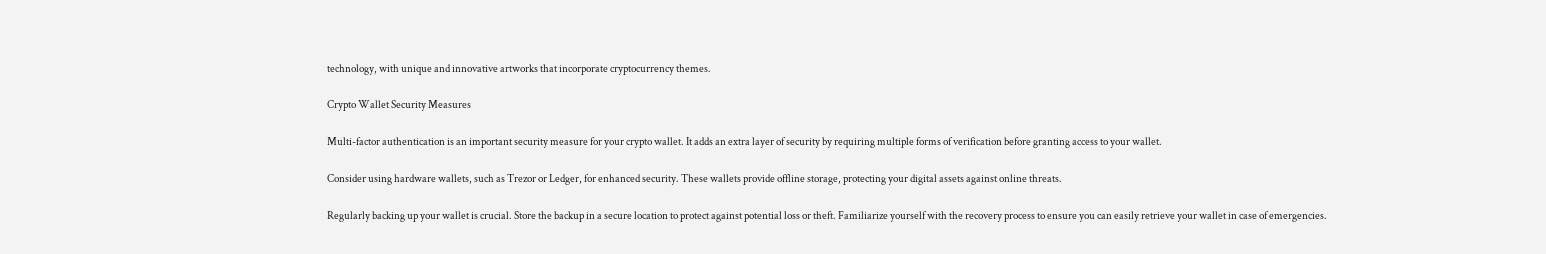technology, with unique and innovative artworks that incorporate cryptocurrency themes.

Crypto Wallet Security Measures

Multi-factor authentication is an important security measure for your crypto wallet. It adds an extra layer of security by requiring multiple forms of verification before granting access to your wallet.

Consider using hardware wallets, such as Trezor or Ledger, for enhanced security. These wallets provide offline storage, protecting your digital assets against online threats.

Regularly backing up your wallet is crucial. Store the backup in a secure location to protect against potential loss or theft. Familiarize yourself with the recovery process to ensure you can easily retrieve your wallet in case of emergencies.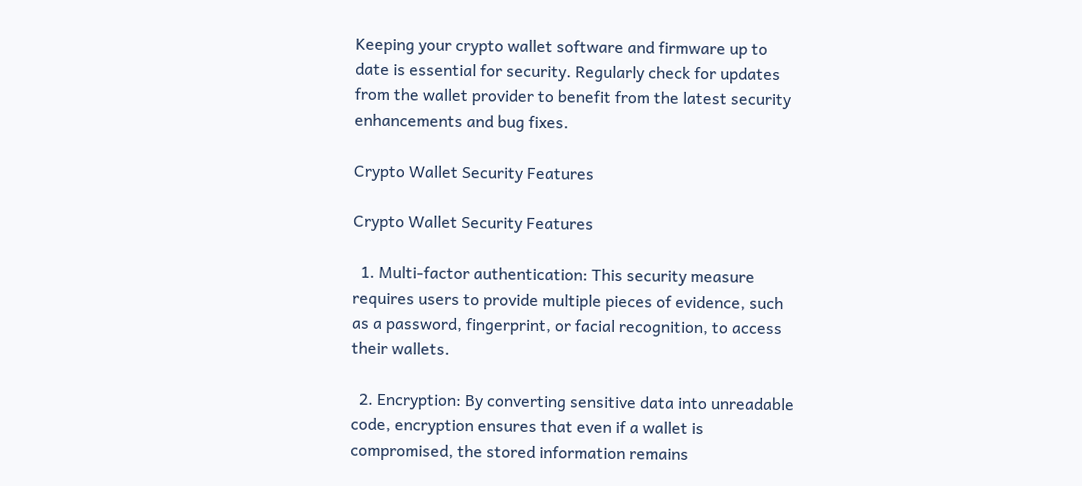Keeping your crypto wallet software and firmware up to date is essential for security. Regularly check for updates from the wallet provider to benefit from the latest security enhancements and bug fixes.

Crypto Wallet Security Features

Crypto Wallet Security Features

  1. Multi-factor authentication: This security measure requires users to provide multiple pieces of evidence, such as a password, fingerprint, or facial recognition, to access their wallets.

  2. Encryption: By converting sensitive data into unreadable code, encryption ensures that even if a wallet is compromised, the stored information remains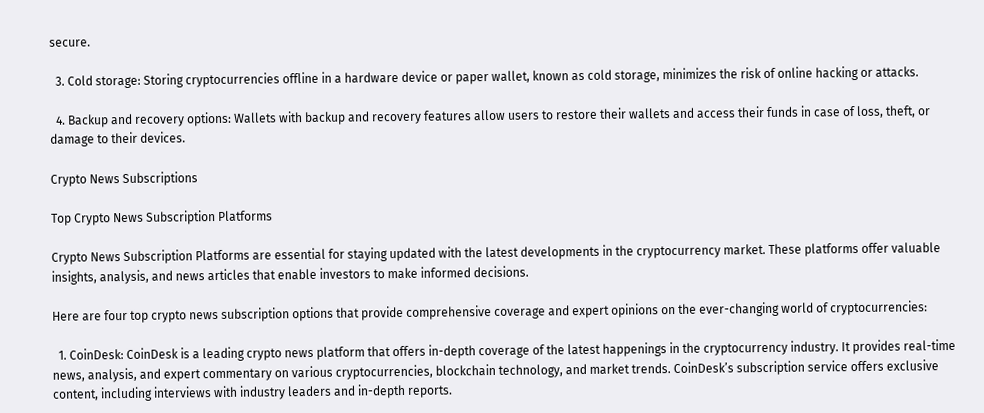secure.

  3. Cold storage: Storing cryptocurrencies offline in a hardware device or paper wallet, known as cold storage, minimizes the risk of online hacking or attacks.

  4. Backup and recovery options: Wallets with backup and recovery features allow users to restore their wallets and access their funds in case of loss, theft, or damage to their devices.

Crypto News Subscriptions

Top Crypto News Subscription Platforms

Crypto News Subscription Platforms are essential for staying updated with the latest developments in the cryptocurrency market. These platforms offer valuable insights, analysis, and news articles that enable investors to make informed decisions.

Here are four top crypto news subscription options that provide comprehensive coverage and expert opinions on the ever-changing world of cryptocurrencies:

  1. CoinDesk: CoinDesk is a leading crypto news platform that offers in-depth coverage of the latest happenings in the cryptocurrency industry. It provides real-time news, analysis, and expert commentary on various cryptocurrencies, blockchain technology, and market trends. CoinDesk’s subscription service offers exclusive content, including interviews with industry leaders and in-depth reports.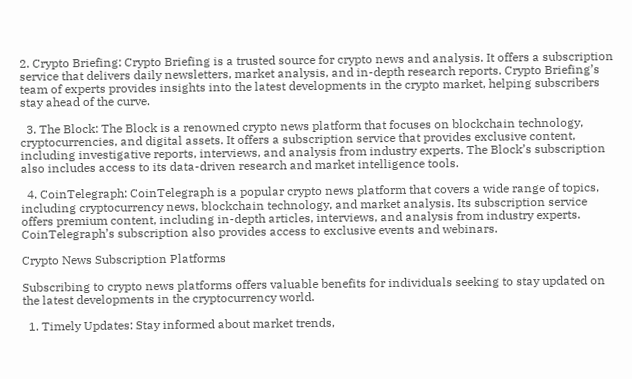2. Crypto Briefing: Crypto Briefing is a trusted source for crypto news and analysis. It offers a subscription service that delivers daily newsletters, market analysis, and in-depth research reports. Crypto Briefing’s team of experts provides insights into the latest developments in the crypto market, helping subscribers stay ahead of the curve.

  3. The Block: The Block is a renowned crypto news platform that focuses on blockchain technology, cryptocurrencies, and digital assets. It offers a subscription service that provides exclusive content, including investigative reports, interviews, and analysis from industry experts. The Block’s subscription also includes access to its data-driven research and market intelligence tools.

  4. CoinTelegraph: CoinTelegraph is a popular crypto news platform that covers a wide range of topics, including cryptocurrency news, blockchain technology, and market analysis. Its subscription service offers premium content, including in-depth articles, interviews, and analysis from industry experts. CoinTelegraph’s subscription also provides access to exclusive events and webinars.

Crypto News Subscription Platforms

Subscribing to crypto news platforms offers valuable benefits for individuals seeking to stay updated on the latest developments in the cryptocurrency world.

  1. Timely Updates: Stay informed about market trends,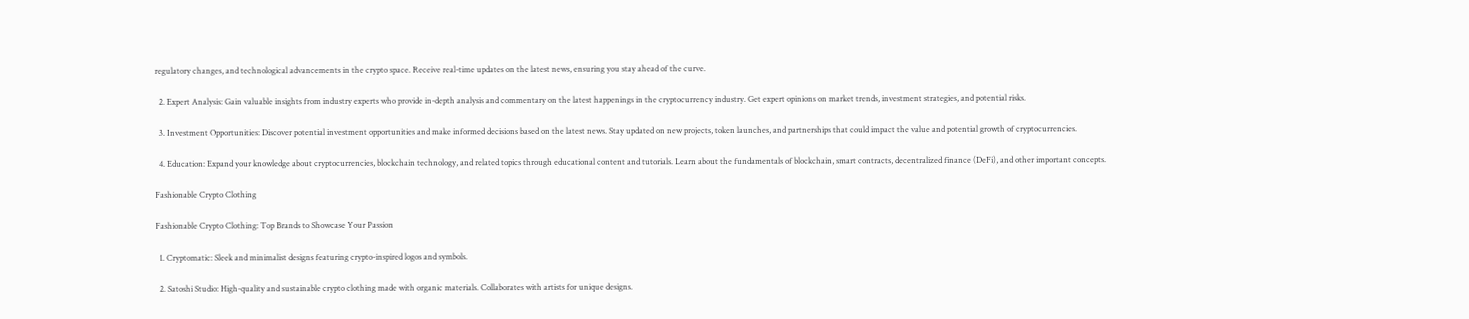regulatory changes, and technological advancements in the crypto space. Receive real-time updates on the latest news, ensuring you stay ahead of the curve.

  2. Expert Analysis: Gain valuable insights from industry experts who provide in-depth analysis and commentary on the latest happenings in the cryptocurrency industry. Get expert opinions on market trends, investment strategies, and potential risks.

  3. Investment Opportunities: Discover potential investment opportunities and make informed decisions based on the latest news. Stay updated on new projects, token launches, and partnerships that could impact the value and potential growth of cryptocurrencies.

  4. Education: Expand your knowledge about cryptocurrencies, blockchain technology, and related topics through educational content and tutorials. Learn about the fundamentals of blockchain, smart contracts, decentralized finance (DeFi), and other important concepts.

Fashionable Crypto Clothing

Fashionable Crypto Clothing: Top Brands to Showcase Your Passion

  1. Cryptomatic: Sleek and minimalist designs featuring crypto-inspired logos and symbols.

  2. Satoshi Studio: High-quality and sustainable crypto clothing made with organic materials. Collaborates with artists for unique designs.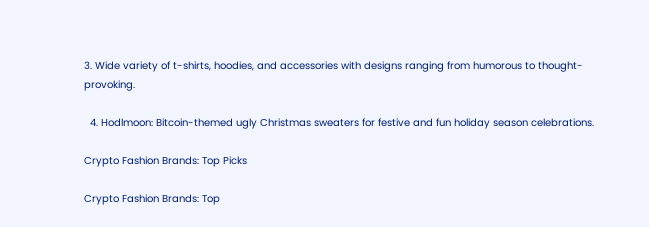3. Wide variety of t-shirts, hoodies, and accessories with designs ranging from humorous to thought-provoking.

  4. Hodlmoon: Bitcoin-themed ugly Christmas sweaters for festive and fun holiday season celebrations.

Crypto Fashion Brands: Top Picks

Crypto Fashion Brands: Top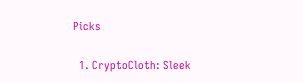Picks

  1. CryptoCloth: Sleek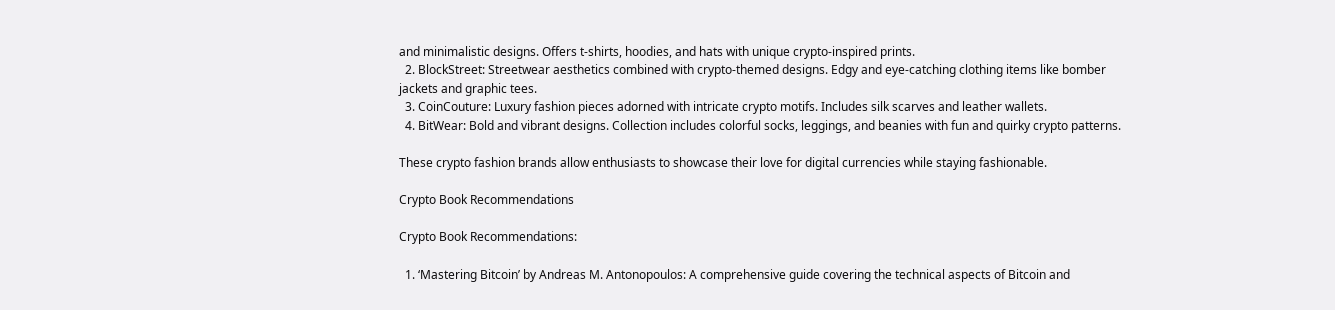and minimalistic designs. Offers t-shirts, hoodies, and hats with unique crypto-inspired prints.
  2. BlockStreet: Streetwear aesthetics combined with crypto-themed designs. Edgy and eye-catching clothing items like bomber jackets and graphic tees.
  3. CoinCouture: Luxury fashion pieces adorned with intricate crypto motifs. Includes silk scarves and leather wallets.
  4. BitWear: Bold and vibrant designs. Collection includes colorful socks, leggings, and beanies with fun and quirky crypto patterns.

These crypto fashion brands allow enthusiasts to showcase their love for digital currencies while staying fashionable.

Crypto Book Recommendations

Crypto Book Recommendations:

  1. ‘Mastering Bitcoin’ by Andreas M. Antonopoulos: A comprehensive guide covering the technical aspects of Bitcoin and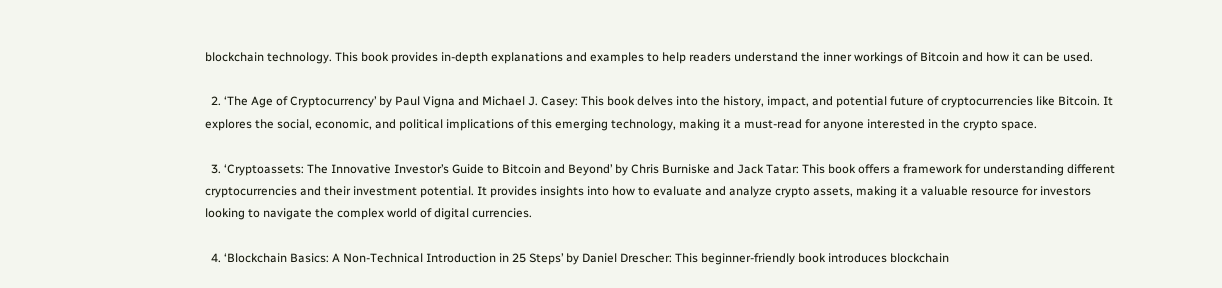blockchain technology. This book provides in-depth explanations and examples to help readers understand the inner workings of Bitcoin and how it can be used.

  2. ‘The Age of Cryptocurrency’ by Paul Vigna and Michael J. Casey: This book delves into the history, impact, and potential future of cryptocurrencies like Bitcoin. It explores the social, economic, and political implications of this emerging technology, making it a must-read for anyone interested in the crypto space.

  3. ‘Cryptoassets: The Innovative Investor’s Guide to Bitcoin and Beyond’ by Chris Burniske and Jack Tatar: This book offers a framework for understanding different cryptocurrencies and their investment potential. It provides insights into how to evaluate and analyze crypto assets, making it a valuable resource for investors looking to navigate the complex world of digital currencies.

  4. ‘Blockchain Basics: A Non-Technical Introduction in 25 Steps’ by Daniel Drescher: This beginner-friendly book introduces blockchain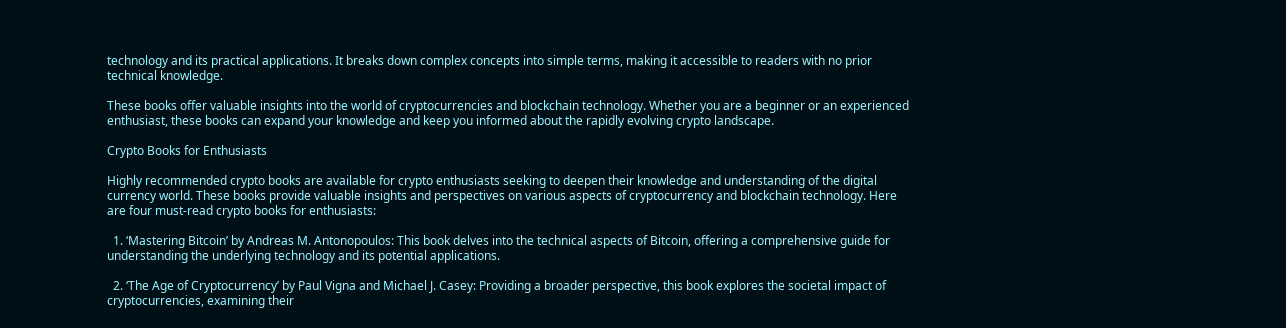technology and its practical applications. It breaks down complex concepts into simple terms, making it accessible to readers with no prior technical knowledge.

These books offer valuable insights into the world of cryptocurrencies and blockchain technology. Whether you are a beginner or an experienced enthusiast, these books can expand your knowledge and keep you informed about the rapidly evolving crypto landscape.

Crypto Books for Enthusiasts

Highly recommended crypto books are available for crypto enthusiasts seeking to deepen their knowledge and understanding of the digital currency world. These books provide valuable insights and perspectives on various aspects of cryptocurrency and blockchain technology. Here are four must-read crypto books for enthusiasts:

  1. ‘Mastering Bitcoin’ by Andreas M. Antonopoulos: This book delves into the technical aspects of Bitcoin, offering a comprehensive guide for understanding the underlying technology and its potential applications.

  2. ‘The Age of Cryptocurrency’ by Paul Vigna and Michael J. Casey: Providing a broader perspective, this book explores the societal impact of cryptocurrencies, examining their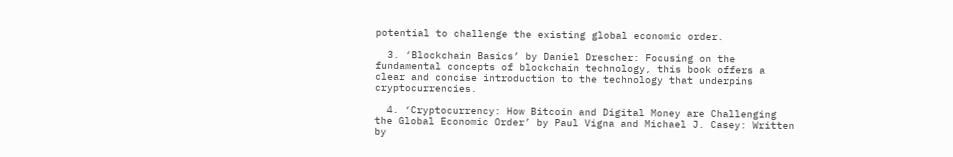potential to challenge the existing global economic order.

  3. ‘Blockchain Basics’ by Daniel Drescher: Focusing on the fundamental concepts of blockchain technology, this book offers a clear and concise introduction to the technology that underpins cryptocurrencies.

  4. ‘Cryptocurrency: How Bitcoin and Digital Money are Challenging the Global Economic Order’ by Paul Vigna and Michael J. Casey: Written by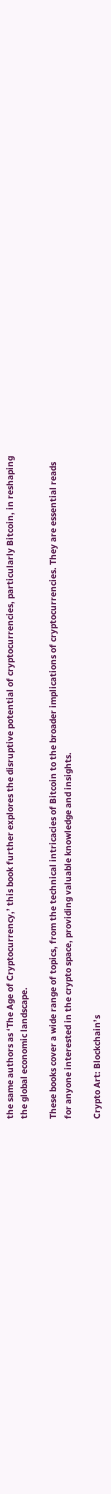the same authors as ‘The Age of Cryptocurrency,’ this book further explores the disruptive potential of cryptocurrencies, particularly Bitcoin, in reshaping the global economic landscape.

These books cover a wide range of topics, from the technical intricacies of Bitcoin to the broader implications of cryptocurrencies. They are essential reads for anyone interested in the crypto space, providing valuable knowledge and insights.

Crypto Art: Blockchain’s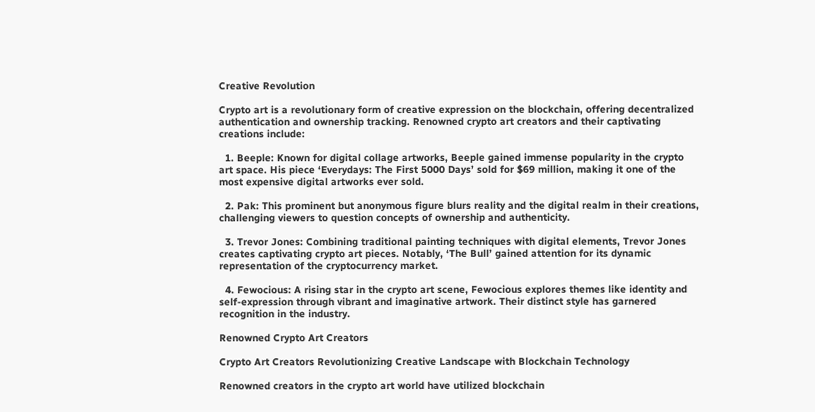Creative Revolution

Crypto art is a revolutionary form of creative expression on the blockchain, offering decentralized authentication and ownership tracking. Renowned crypto art creators and their captivating creations include:

  1. Beeple: Known for digital collage artworks, Beeple gained immense popularity in the crypto art space. His piece ‘Everydays: The First 5000 Days’ sold for $69 million, making it one of the most expensive digital artworks ever sold.

  2. Pak: This prominent but anonymous figure blurs reality and the digital realm in their creations, challenging viewers to question concepts of ownership and authenticity.

  3. Trevor Jones: Combining traditional painting techniques with digital elements, Trevor Jones creates captivating crypto art pieces. Notably, ‘The Bull’ gained attention for its dynamic representation of the cryptocurrency market.

  4. Fewocious: A rising star in the crypto art scene, Fewocious explores themes like identity and self-expression through vibrant and imaginative artwork. Their distinct style has garnered recognition in the industry.

Renowned Crypto Art Creators

Crypto Art Creators Revolutionizing Creative Landscape with Blockchain Technology

Renowned creators in the crypto art world have utilized blockchain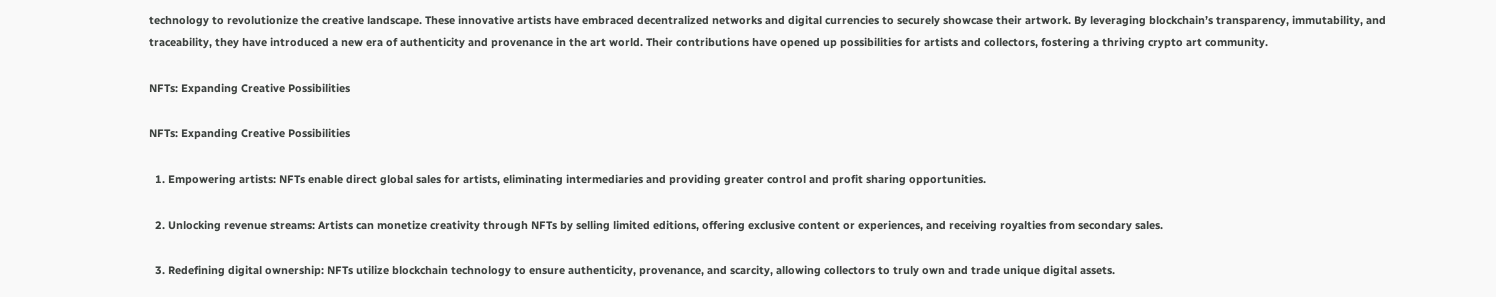technology to revolutionize the creative landscape. These innovative artists have embraced decentralized networks and digital currencies to securely showcase their artwork. By leveraging blockchain’s transparency, immutability, and traceability, they have introduced a new era of authenticity and provenance in the art world. Their contributions have opened up possibilities for artists and collectors, fostering a thriving crypto art community.

NFTs: Expanding Creative Possibilities

NFTs: Expanding Creative Possibilities

  1. Empowering artists: NFTs enable direct global sales for artists, eliminating intermediaries and providing greater control and profit sharing opportunities.

  2. Unlocking revenue streams: Artists can monetize creativity through NFTs by selling limited editions, offering exclusive content or experiences, and receiving royalties from secondary sales.

  3. Redefining digital ownership: NFTs utilize blockchain technology to ensure authenticity, provenance, and scarcity, allowing collectors to truly own and trade unique digital assets.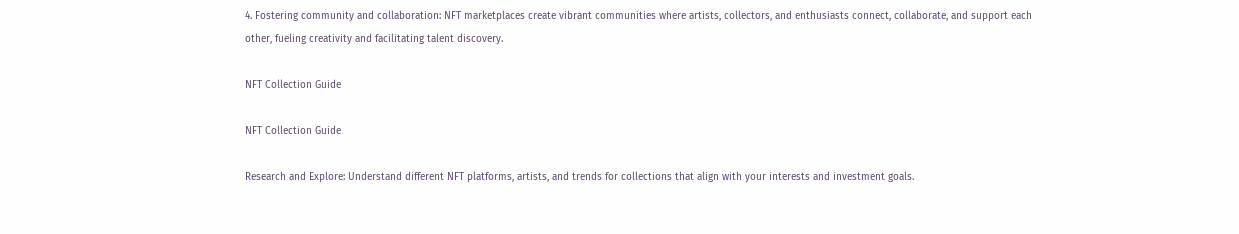4. Fostering community and collaboration: NFT marketplaces create vibrant communities where artists, collectors, and enthusiasts connect, collaborate, and support each other, fueling creativity and facilitating talent discovery.

NFT Collection Guide

NFT Collection Guide

Research and Explore: Understand different NFT platforms, artists, and trends for collections that align with your interests and investment goals.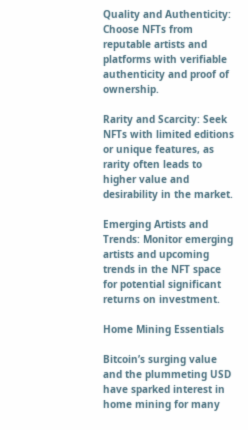Quality and Authenticity: Choose NFTs from reputable artists and platforms with verifiable authenticity and proof of ownership.

Rarity and Scarcity: Seek NFTs with limited editions or unique features, as rarity often leads to higher value and desirability in the market.

Emerging Artists and Trends: Monitor emerging artists and upcoming trends in the NFT space for potential significant returns on investment.

Home Mining Essentials

Bitcoin’s surging value and the plummeting USD have sparked interest in home mining for many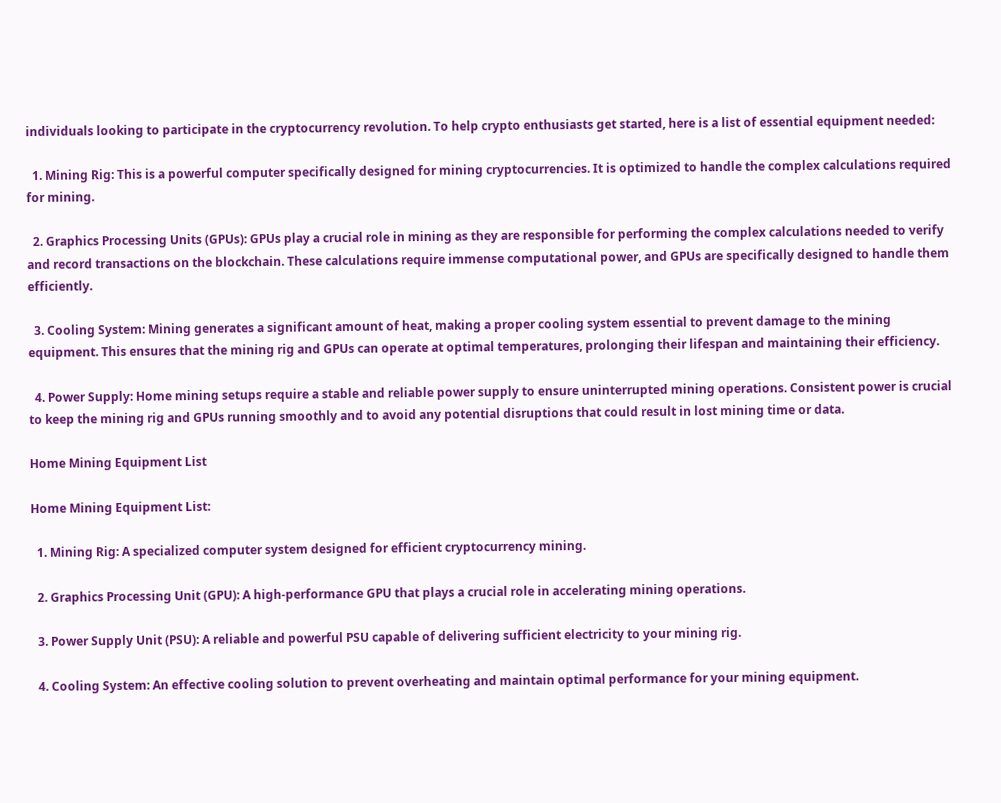individuals looking to participate in the cryptocurrency revolution. To help crypto enthusiasts get started, here is a list of essential equipment needed:

  1. Mining Rig: This is a powerful computer specifically designed for mining cryptocurrencies. It is optimized to handle the complex calculations required for mining.

  2. Graphics Processing Units (GPUs): GPUs play a crucial role in mining as they are responsible for performing the complex calculations needed to verify and record transactions on the blockchain. These calculations require immense computational power, and GPUs are specifically designed to handle them efficiently.

  3. Cooling System: Mining generates a significant amount of heat, making a proper cooling system essential to prevent damage to the mining equipment. This ensures that the mining rig and GPUs can operate at optimal temperatures, prolonging their lifespan and maintaining their efficiency.

  4. Power Supply: Home mining setups require a stable and reliable power supply to ensure uninterrupted mining operations. Consistent power is crucial to keep the mining rig and GPUs running smoothly and to avoid any potential disruptions that could result in lost mining time or data.

Home Mining Equipment List

Home Mining Equipment List:

  1. Mining Rig: A specialized computer system designed for efficient cryptocurrency mining.

  2. Graphics Processing Unit (GPU): A high-performance GPU that plays a crucial role in accelerating mining operations.

  3. Power Supply Unit (PSU): A reliable and powerful PSU capable of delivering sufficient electricity to your mining rig.

  4. Cooling System: An effective cooling solution to prevent overheating and maintain optimal performance for your mining equipment.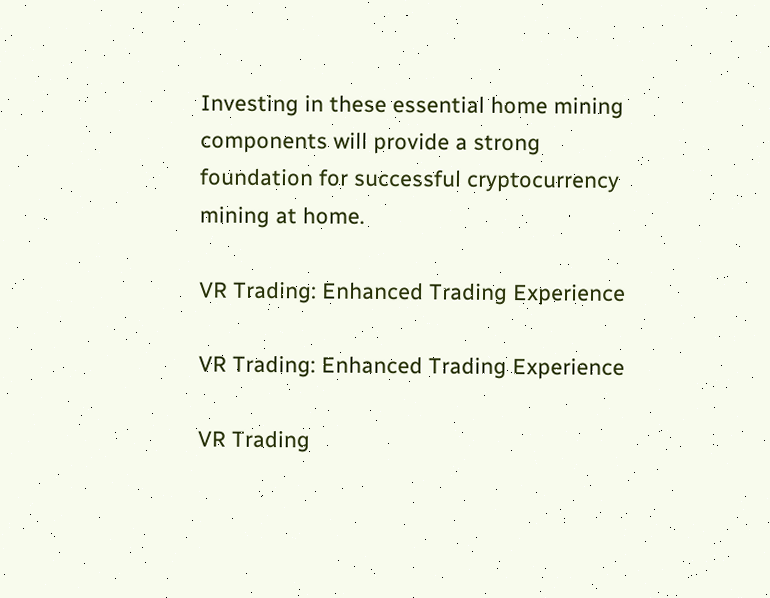Investing in these essential home mining components will provide a strong foundation for successful cryptocurrency mining at home.

VR Trading: Enhanced Trading Experience

VR Trading: Enhanced Trading Experience

VR Trading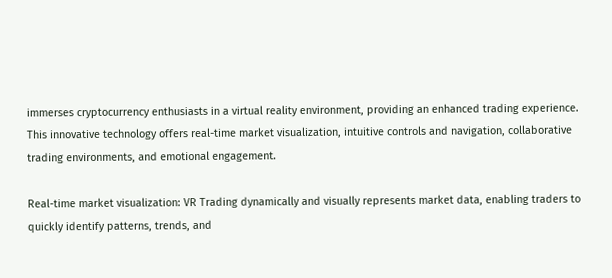immerses cryptocurrency enthusiasts in a virtual reality environment, providing an enhanced trading experience. This innovative technology offers real-time market visualization, intuitive controls and navigation, collaborative trading environments, and emotional engagement.

Real-time market visualization: VR Trading dynamically and visually represents market data, enabling traders to quickly identify patterns, trends, and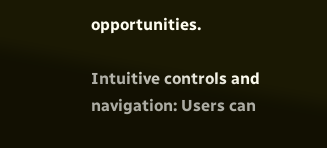opportunities.

Intuitive controls and navigation: Users can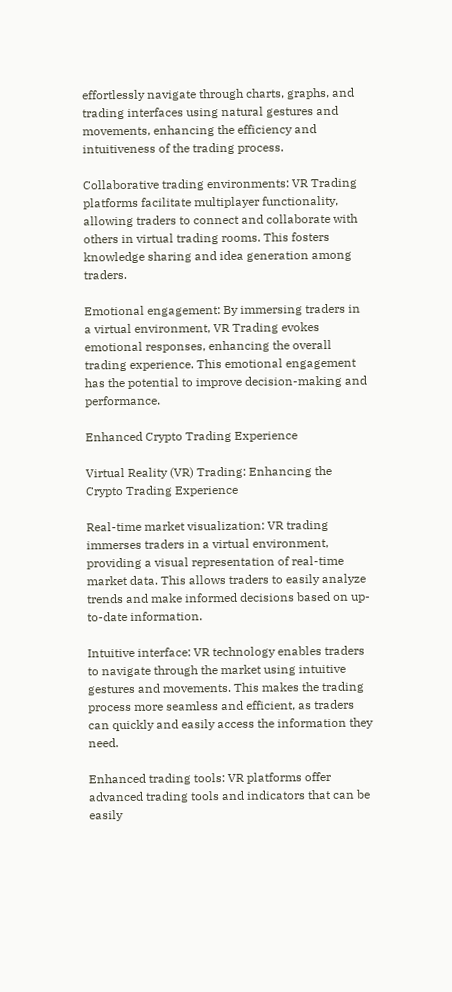effortlessly navigate through charts, graphs, and trading interfaces using natural gestures and movements, enhancing the efficiency and intuitiveness of the trading process.

Collaborative trading environments: VR Trading platforms facilitate multiplayer functionality, allowing traders to connect and collaborate with others in virtual trading rooms. This fosters knowledge sharing and idea generation among traders.

Emotional engagement: By immersing traders in a virtual environment, VR Trading evokes emotional responses, enhancing the overall trading experience. This emotional engagement has the potential to improve decision-making and performance.

Enhanced Crypto Trading Experience

Virtual Reality (VR) Trading: Enhancing the Crypto Trading Experience

Real-time market visualization: VR trading immerses traders in a virtual environment, providing a visual representation of real-time market data. This allows traders to easily analyze trends and make informed decisions based on up-to-date information.

Intuitive interface: VR technology enables traders to navigate through the market using intuitive gestures and movements. This makes the trading process more seamless and efficient, as traders can quickly and easily access the information they need.

Enhanced trading tools: VR platforms offer advanced trading tools and indicators that can be easily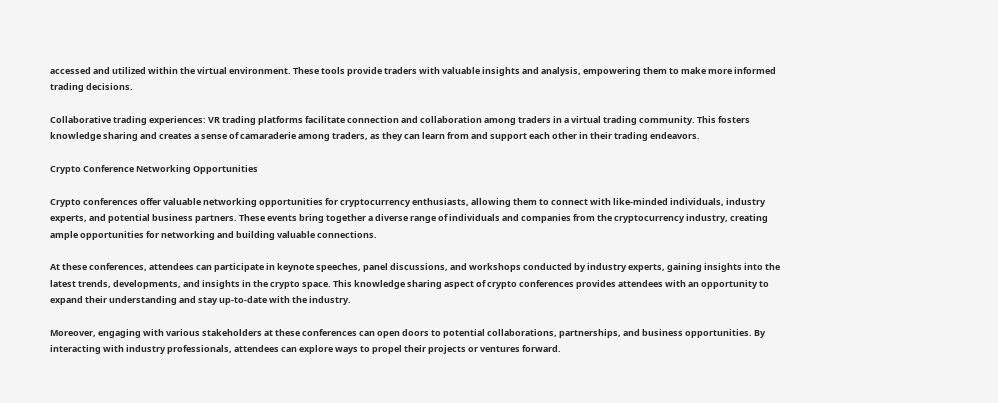accessed and utilized within the virtual environment. These tools provide traders with valuable insights and analysis, empowering them to make more informed trading decisions.

Collaborative trading experiences: VR trading platforms facilitate connection and collaboration among traders in a virtual trading community. This fosters knowledge sharing and creates a sense of camaraderie among traders, as they can learn from and support each other in their trading endeavors.

Crypto Conference Networking Opportunities

Crypto conferences offer valuable networking opportunities for cryptocurrency enthusiasts, allowing them to connect with like-minded individuals, industry experts, and potential business partners. These events bring together a diverse range of individuals and companies from the cryptocurrency industry, creating ample opportunities for networking and building valuable connections.

At these conferences, attendees can participate in keynote speeches, panel discussions, and workshops conducted by industry experts, gaining insights into the latest trends, developments, and insights in the crypto space. This knowledge sharing aspect of crypto conferences provides attendees with an opportunity to expand their understanding and stay up-to-date with the industry.

Moreover, engaging with various stakeholders at these conferences can open doors to potential collaborations, partnerships, and business opportunities. By interacting with industry professionals, attendees can explore ways to propel their projects or ventures forward.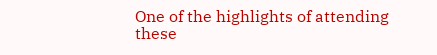One of the highlights of attending these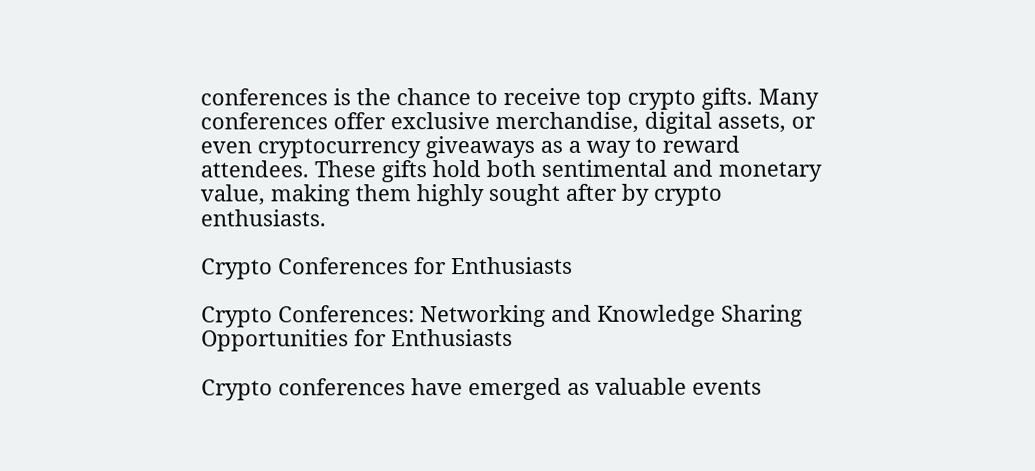conferences is the chance to receive top crypto gifts. Many conferences offer exclusive merchandise, digital assets, or even cryptocurrency giveaways as a way to reward attendees. These gifts hold both sentimental and monetary value, making them highly sought after by crypto enthusiasts.

Crypto Conferences for Enthusiasts

Crypto Conferences: Networking and Knowledge Sharing Opportunities for Enthusiasts

Crypto conferences have emerged as valuable events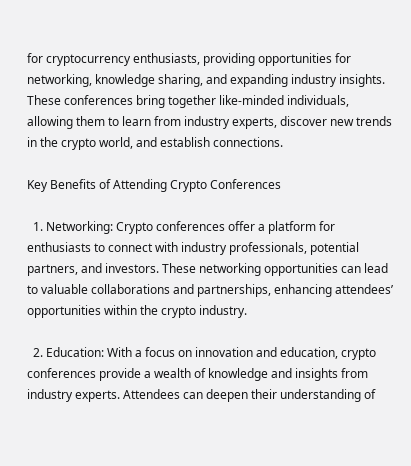for cryptocurrency enthusiasts, providing opportunities for networking, knowledge sharing, and expanding industry insights. These conferences bring together like-minded individuals, allowing them to learn from industry experts, discover new trends in the crypto world, and establish connections.

Key Benefits of Attending Crypto Conferences

  1. Networking: Crypto conferences offer a platform for enthusiasts to connect with industry professionals, potential partners, and investors. These networking opportunities can lead to valuable collaborations and partnerships, enhancing attendees’ opportunities within the crypto industry.

  2. Education: With a focus on innovation and education, crypto conferences provide a wealth of knowledge and insights from industry experts. Attendees can deepen their understanding of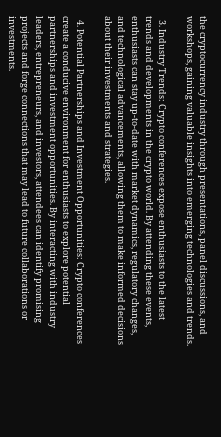the cryptocurrency industry through presentations, panel discussions, and workshops, gaining valuable insights into emerging technologies and trends.

  3. Industry Trends: Crypto conferences expose enthusiasts to the latest trends and developments in the crypto world. By attending these events, enthusiasts can stay up-to-date with market dynamics, regulatory changes, and technological advancements, allowing them to make informed decisions about their investments and strategies.

  4. Potential Partnerships and Investment Opportunities: Crypto conferences create a conducive environment for enthusiasts to explore potential partnerships and investment opportunities. By interacting with industry leaders, entrepreneurs, and investors, attendees can identify promising projects and forge connections that may lead to future collaborations or investments.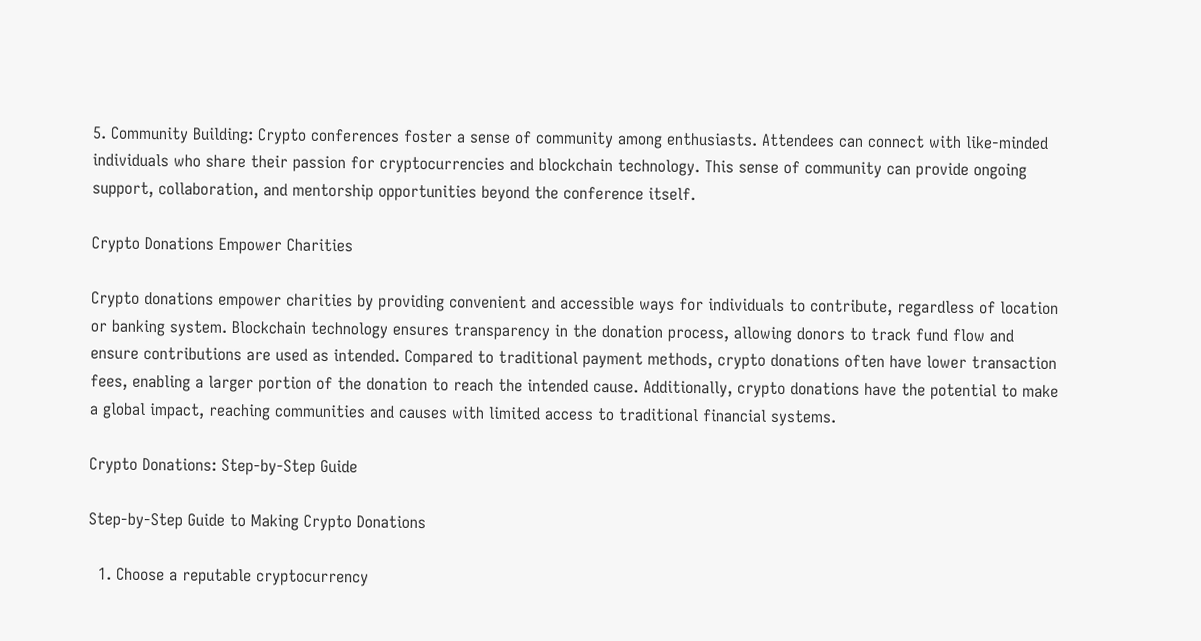5. Community Building: Crypto conferences foster a sense of community among enthusiasts. Attendees can connect with like-minded individuals who share their passion for cryptocurrencies and blockchain technology. This sense of community can provide ongoing support, collaboration, and mentorship opportunities beyond the conference itself.

Crypto Donations Empower Charities

Crypto donations empower charities by providing convenient and accessible ways for individuals to contribute, regardless of location or banking system. Blockchain technology ensures transparency in the donation process, allowing donors to track fund flow and ensure contributions are used as intended. Compared to traditional payment methods, crypto donations often have lower transaction fees, enabling a larger portion of the donation to reach the intended cause. Additionally, crypto donations have the potential to make a global impact, reaching communities and causes with limited access to traditional financial systems.

Crypto Donations: Step-by-Step Guide

Step-by-Step Guide to Making Crypto Donations

  1. Choose a reputable cryptocurrency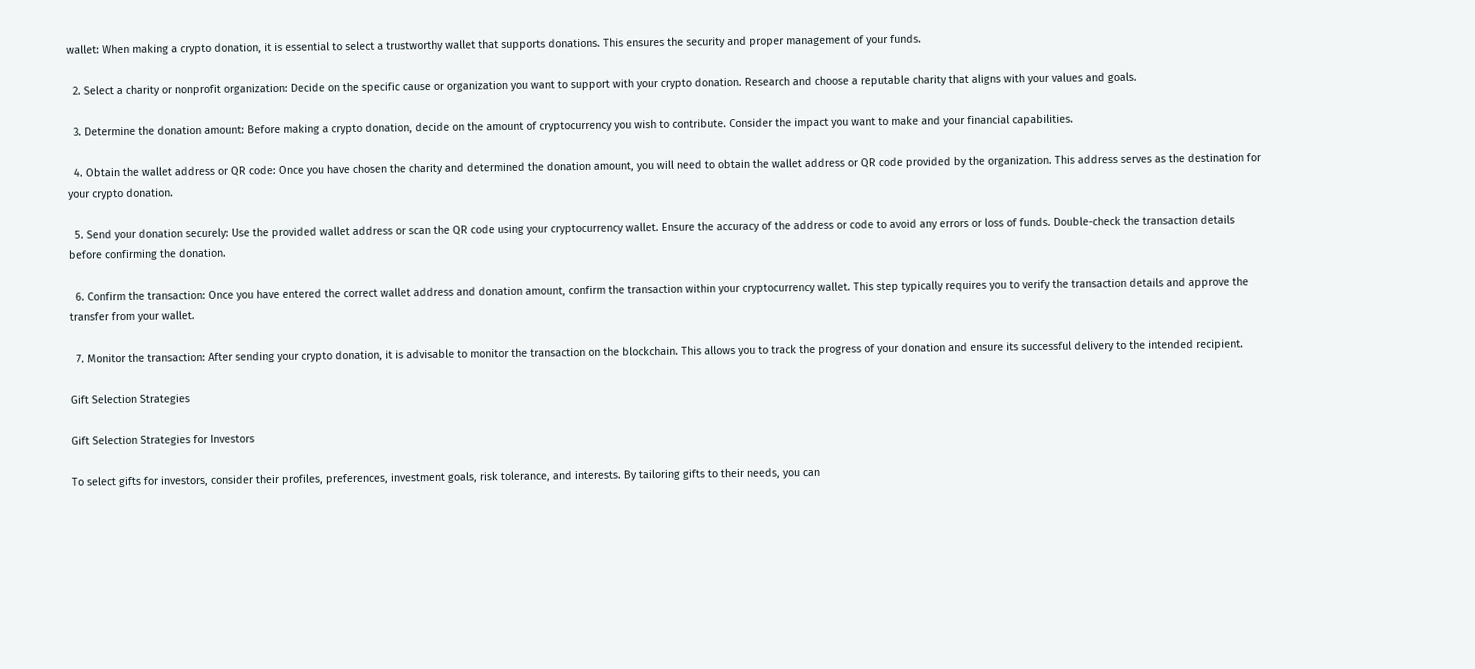wallet: When making a crypto donation, it is essential to select a trustworthy wallet that supports donations. This ensures the security and proper management of your funds.

  2. Select a charity or nonprofit organization: Decide on the specific cause or organization you want to support with your crypto donation. Research and choose a reputable charity that aligns with your values and goals.

  3. Determine the donation amount: Before making a crypto donation, decide on the amount of cryptocurrency you wish to contribute. Consider the impact you want to make and your financial capabilities.

  4. Obtain the wallet address or QR code: Once you have chosen the charity and determined the donation amount, you will need to obtain the wallet address or QR code provided by the organization. This address serves as the destination for your crypto donation.

  5. Send your donation securely: Use the provided wallet address or scan the QR code using your cryptocurrency wallet. Ensure the accuracy of the address or code to avoid any errors or loss of funds. Double-check the transaction details before confirming the donation.

  6. Confirm the transaction: Once you have entered the correct wallet address and donation amount, confirm the transaction within your cryptocurrency wallet. This step typically requires you to verify the transaction details and approve the transfer from your wallet.

  7. Monitor the transaction: After sending your crypto donation, it is advisable to monitor the transaction on the blockchain. This allows you to track the progress of your donation and ensure its successful delivery to the intended recipient.

Gift Selection Strategies

Gift Selection Strategies for Investors

To select gifts for investors, consider their profiles, preferences, investment goals, risk tolerance, and interests. By tailoring gifts to their needs, you can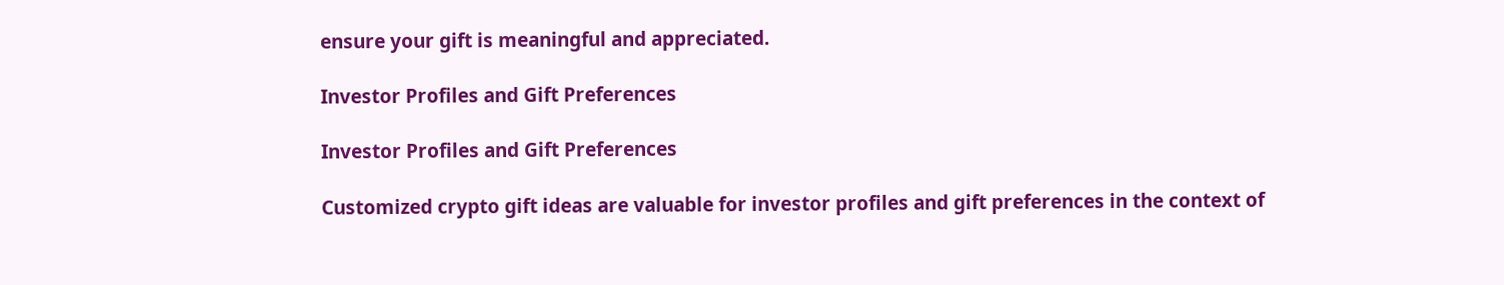ensure your gift is meaningful and appreciated.

Investor Profiles and Gift Preferences

Investor Profiles and Gift Preferences

Customized crypto gift ideas are valuable for investor profiles and gift preferences in the context of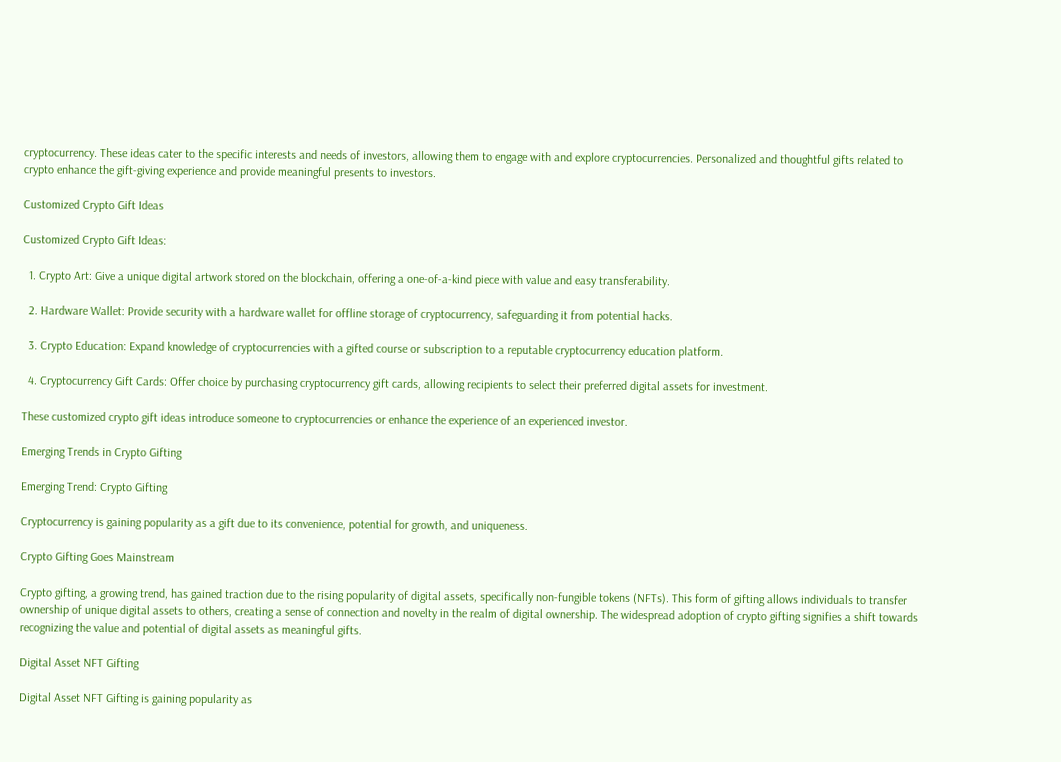cryptocurrency. These ideas cater to the specific interests and needs of investors, allowing them to engage with and explore cryptocurrencies. Personalized and thoughtful gifts related to crypto enhance the gift-giving experience and provide meaningful presents to investors.

Customized Crypto Gift Ideas

Customized Crypto Gift Ideas:

  1. Crypto Art: Give a unique digital artwork stored on the blockchain, offering a one-of-a-kind piece with value and easy transferability.

  2. Hardware Wallet: Provide security with a hardware wallet for offline storage of cryptocurrency, safeguarding it from potential hacks.

  3. Crypto Education: Expand knowledge of cryptocurrencies with a gifted course or subscription to a reputable cryptocurrency education platform.

  4. Cryptocurrency Gift Cards: Offer choice by purchasing cryptocurrency gift cards, allowing recipients to select their preferred digital assets for investment.

These customized crypto gift ideas introduce someone to cryptocurrencies or enhance the experience of an experienced investor.

Emerging Trends in Crypto Gifting

Emerging Trend: Crypto Gifting

Cryptocurrency is gaining popularity as a gift due to its convenience, potential for growth, and uniqueness.

Crypto Gifting Goes Mainstream

Crypto gifting, a growing trend, has gained traction due to the rising popularity of digital assets, specifically non-fungible tokens (NFTs). This form of gifting allows individuals to transfer ownership of unique digital assets to others, creating a sense of connection and novelty in the realm of digital ownership. The widespread adoption of crypto gifting signifies a shift towards recognizing the value and potential of digital assets as meaningful gifts.

Digital Asset NFT Gifting

Digital Asset NFT Gifting is gaining popularity as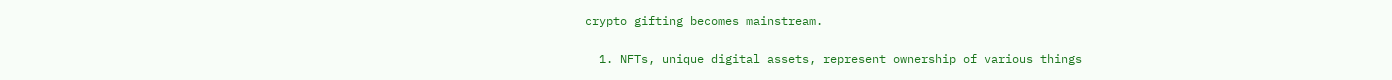crypto gifting becomes mainstream.

  1. NFTs, unique digital assets, represent ownership of various things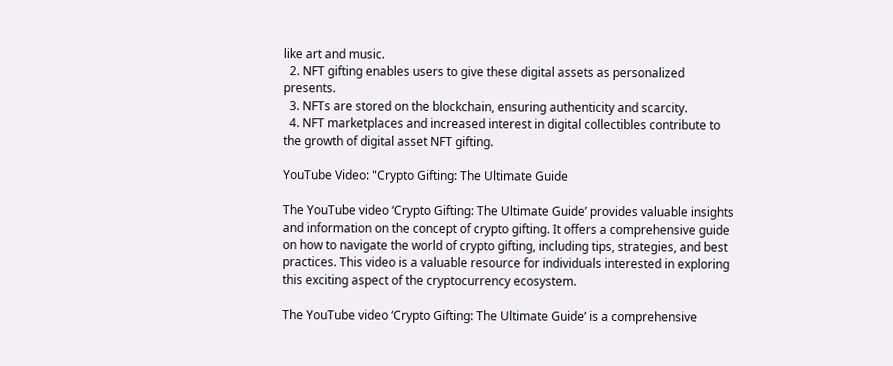like art and music.
  2. NFT gifting enables users to give these digital assets as personalized presents.
  3. NFTs are stored on the blockchain, ensuring authenticity and scarcity.
  4. NFT marketplaces and increased interest in digital collectibles contribute to the growth of digital asset NFT gifting.

YouTube Video: "Crypto Gifting: The Ultimate Guide

The YouTube video ‘Crypto Gifting: The Ultimate Guide’ provides valuable insights and information on the concept of crypto gifting. It offers a comprehensive guide on how to navigate the world of crypto gifting, including tips, strategies, and best practices. This video is a valuable resource for individuals interested in exploring this exciting aspect of the cryptocurrency ecosystem.

The YouTube video ‘Crypto Gifting: The Ultimate Guide’ is a comprehensive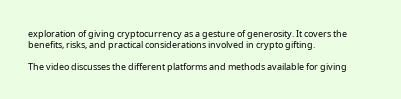exploration of giving cryptocurrency as a gesture of generosity. It covers the benefits, risks, and practical considerations involved in crypto gifting.

The video discusses the different platforms and methods available for giving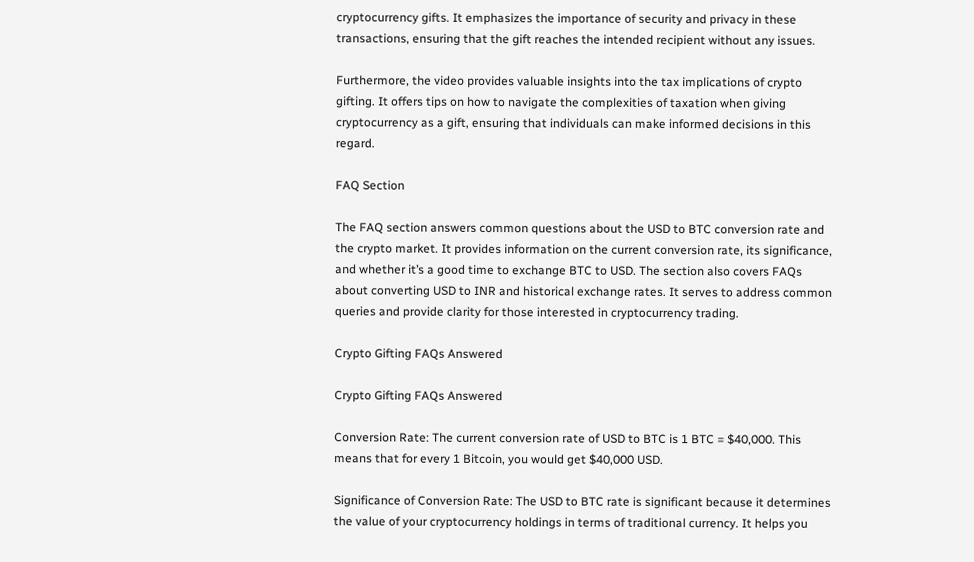cryptocurrency gifts. It emphasizes the importance of security and privacy in these transactions, ensuring that the gift reaches the intended recipient without any issues.

Furthermore, the video provides valuable insights into the tax implications of crypto gifting. It offers tips on how to navigate the complexities of taxation when giving cryptocurrency as a gift, ensuring that individuals can make informed decisions in this regard.

FAQ Section

The FAQ section answers common questions about the USD to BTC conversion rate and the crypto market. It provides information on the current conversion rate, its significance, and whether it’s a good time to exchange BTC to USD. The section also covers FAQs about converting USD to INR and historical exchange rates. It serves to address common queries and provide clarity for those interested in cryptocurrency trading.

Crypto Gifting FAQs Answered

Crypto Gifting FAQs Answered

Conversion Rate: The current conversion rate of USD to BTC is 1 BTC = $40,000. This means that for every 1 Bitcoin, you would get $40,000 USD.

Significance of Conversion Rate: The USD to BTC rate is significant because it determines the value of your cryptocurrency holdings in terms of traditional currency. It helps you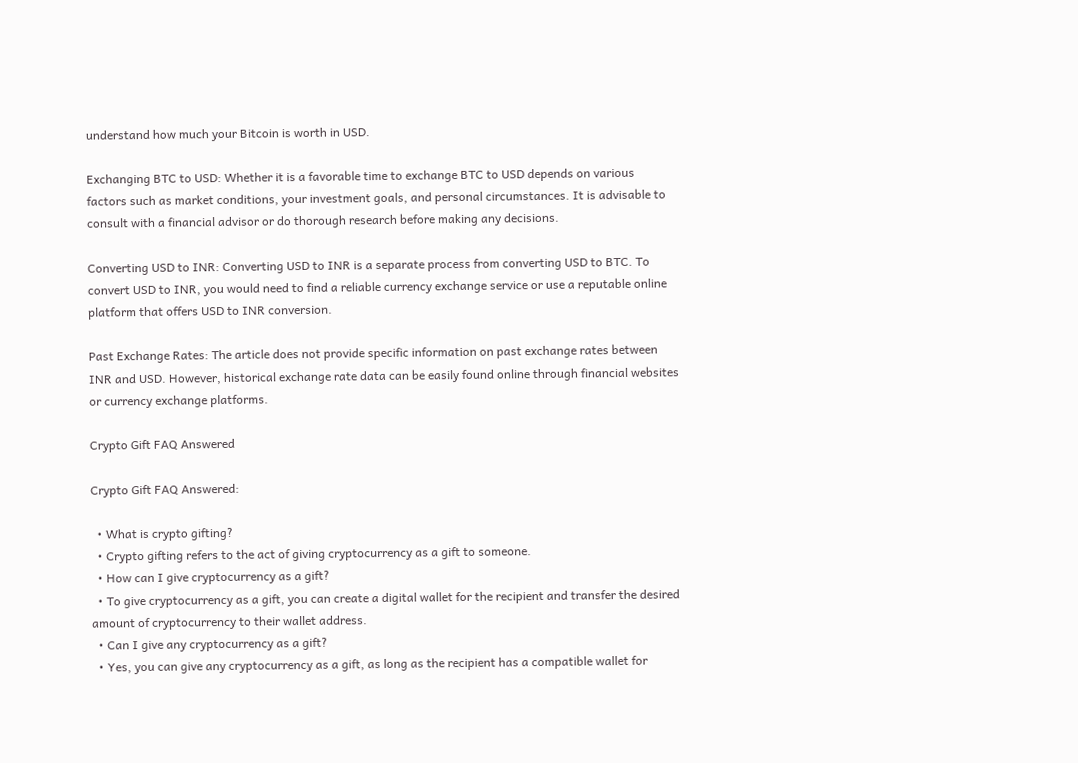understand how much your Bitcoin is worth in USD.

Exchanging BTC to USD: Whether it is a favorable time to exchange BTC to USD depends on various factors such as market conditions, your investment goals, and personal circumstances. It is advisable to consult with a financial advisor or do thorough research before making any decisions.

Converting USD to INR: Converting USD to INR is a separate process from converting USD to BTC. To convert USD to INR, you would need to find a reliable currency exchange service or use a reputable online platform that offers USD to INR conversion.

Past Exchange Rates: The article does not provide specific information on past exchange rates between INR and USD. However, historical exchange rate data can be easily found online through financial websites or currency exchange platforms.

Crypto Gift FAQ Answered

Crypto Gift FAQ Answered:

  • What is crypto gifting?
  • Crypto gifting refers to the act of giving cryptocurrency as a gift to someone.
  • How can I give cryptocurrency as a gift?
  • To give cryptocurrency as a gift, you can create a digital wallet for the recipient and transfer the desired amount of cryptocurrency to their wallet address.
  • Can I give any cryptocurrency as a gift?
  • Yes, you can give any cryptocurrency as a gift, as long as the recipient has a compatible wallet for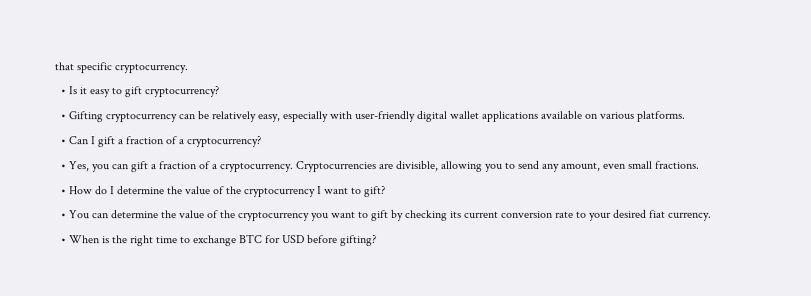that specific cryptocurrency.
  • Is it easy to gift cryptocurrency?
  • Gifting cryptocurrency can be relatively easy, especially with user-friendly digital wallet applications available on various platforms.
  • Can I gift a fraction of a cryptocurrency?
  • Yes, you can gift a fraction of a cryptocurrency. Cryptocurrencies are divisible, allowing you to send any amount, even small fractions.
  • How do I determine the value of the cryptocurrency I want to gift?
  • You can determine the value of the cryptocurrency you want to gift by checking its current conversion rate to your desired fiat currency.
  • When is the right time to exchange BTC for USD before gifting?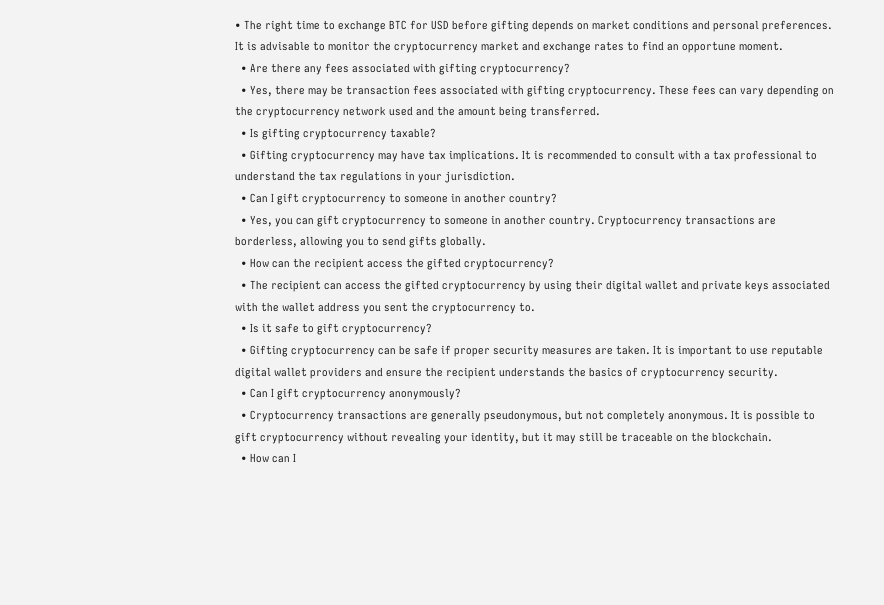• The right time to exchange BTC for USD before gifting depends on market conditions and personal preferences. It is advisable to monitor the cryptocurrency market and exchange rates to find an opportune moment.
  • Are there any fees associated with gifting cryptocurrency?
  • Yes, there may be transaction fees associated with gifting cryptocurrency. These fees can vary depending on the cryptocurrency network used and the amount being transferred.
  • Is gifting cryptocurrency taxable?
  • Gifting cryptocurrency may have tax implications. It is recommended to consult with a tax professional to understand the tax regulations in your jurisdiction.
  • Can I gift cryptocurrency to someone in another country?
  • Yes, you can gift cryptocurrency to someone in another country. Cryptocurrency transactions are borderless, allowing you to send gifts globally.
  • How can the recipient access the gifted cryptocurrency?
  • The recipient can access the gifted cryptocurrency by using their digital wallet and private keys associated with the wallet address you sent the cryptocurrency to.
  • Is it safe to gift cryptocurrency?
  • Gifting cryptocurrency can be safe if proper security measures are taken. It is important to use reputable digital wallet providers and ensure the recipient understands the basics of cryptocurrency security.
  • Can I gift cryptocurrency anonymously?
  • Cryptocurrency transactions are generally pseudonymous, but not completely anonymous. It is possible to gift cryptocurrency without revealing your identity, but it may still be traceable on the blockchain.
  • How can I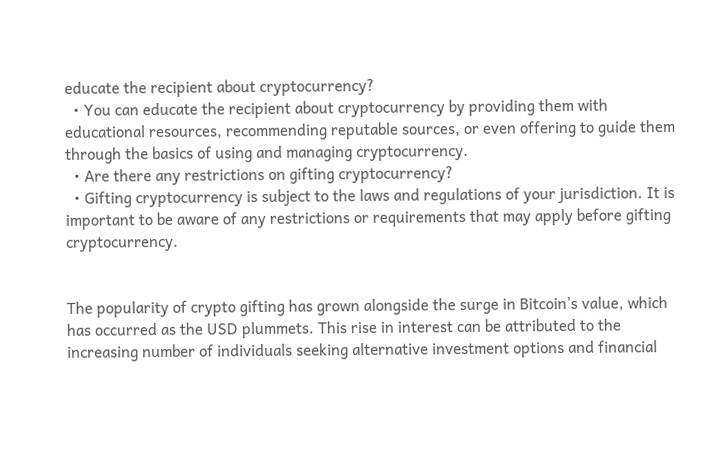educate the recipient about cryptocurrency?
  • You can educate the recipient about cryptocurrency by providing them with educational resources, recommending reputable sources, or even offering to guide them through the basics of using and managing cryptocurrency.
  • Are there any restrictions on gifting cryptocurrency?
  • Gifting cryptocurrency is subject to the laws and regulations of your jurisdiction. It is important to be aware of any restrictions or requirements that may apply before gifting cryptocurrency.


The popularity of crypto gifting has grown alongside the surge in Bitcoin’s value, which has occurred as the USD plummets. This rise in interest can be attributed to the increasing number of individuals seeking alternative investment options and financial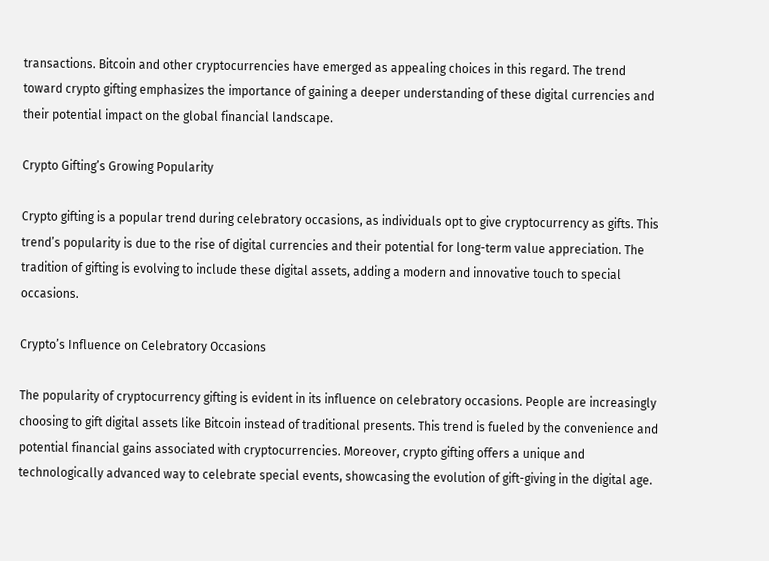transactions. Bitcoin and other cryptocurrencies have emerged as appealing choices in this regard. The trend toward crypto gifting emphasizes the importance of gaining a deeper understanding of these digital currencies and their potential impact on the global financial landscape.

Crypto Gifting’s Growing Popularity

Crypto gifting is a popular trend during celebratory occasions, as individuals opt to give cryptocurrency as gifts. This trend’s popularity is due to the rise of digital currencies and their potential for long-term value appreciation. The tradition of gifting is evolving to include these digital assets, adding a modern and innovative touch to special occasions.

Crypto’s Influence on Celebratory Occasions

The popularity of cryptocurrency gifting is evident in its influence on celebratory occasions. People are increasingly choosing to gift digital assets like Bitcoin instead of traditional presents. This trend is fueled by the convenience and potential financial gains associated with cryptocurrencies. Moreover, crypto gifting offers a unique and technologically advanced way to celebrate special events, showcasing the evolution of gift-giving in the digital age.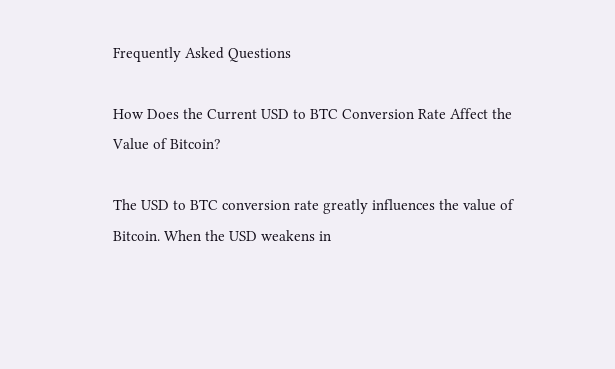Frequently Asked Questions

How Does the Current USD to BTC Conversion Rate Affect the Value of Bitcoin?

The USD to BTC conversion rate greatly influences the value of Bitcoin. When the USD weakens in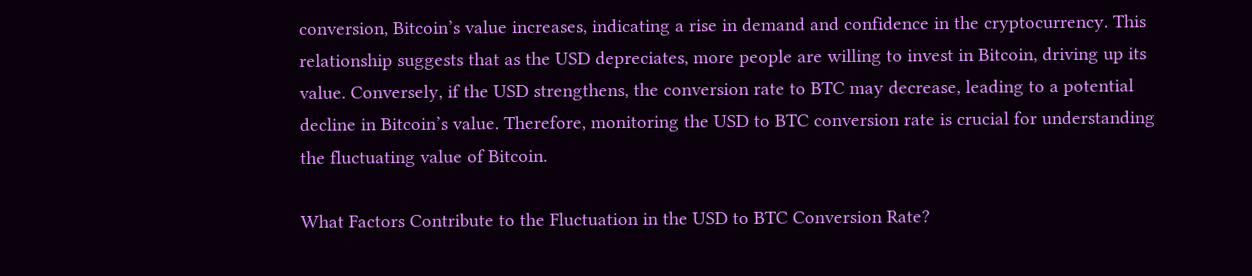conversion, Bitcoin’s value increases, indicating a rise in demand and confidence in the cryptocurrency. This relationship suggests that as the USD depreciates, more people are willing to invest in Bitcoin, driving up its value. Conversely, if the USD strengthens, the conversion rate to BTC may decrease, leading to a potential decline in Bitcoin’s value. Therefore, monitoring the USD to BTC conversion rate is crucial for understanding the fluctuating value of Bitcoin.

What Factors Contribute to the Fluctuation in the USD to BTC Conversion Rate?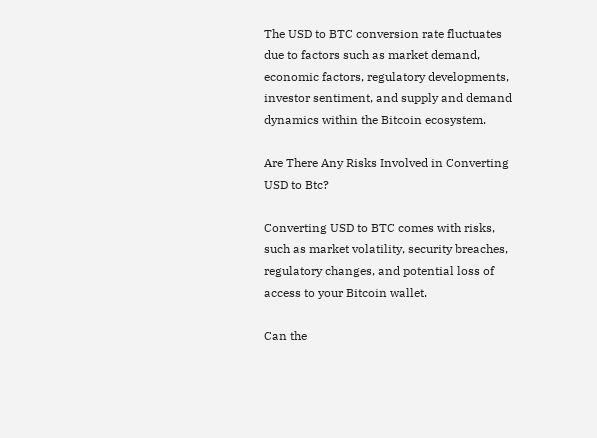The USD to BTC conversion rate fluctuates due to factors such as market demand, economic factors, regulatory developments, investor sentiment, and supply and demand dynamics within the Bitcoin ecosystem.

Are There Any Risks Involved in Converting USD to Btc?

Converting USD to BTC comes with risks, such as market volatility, security breaches, regulatory changes, and potential loss of access to your Bitcoin wallet.

Can the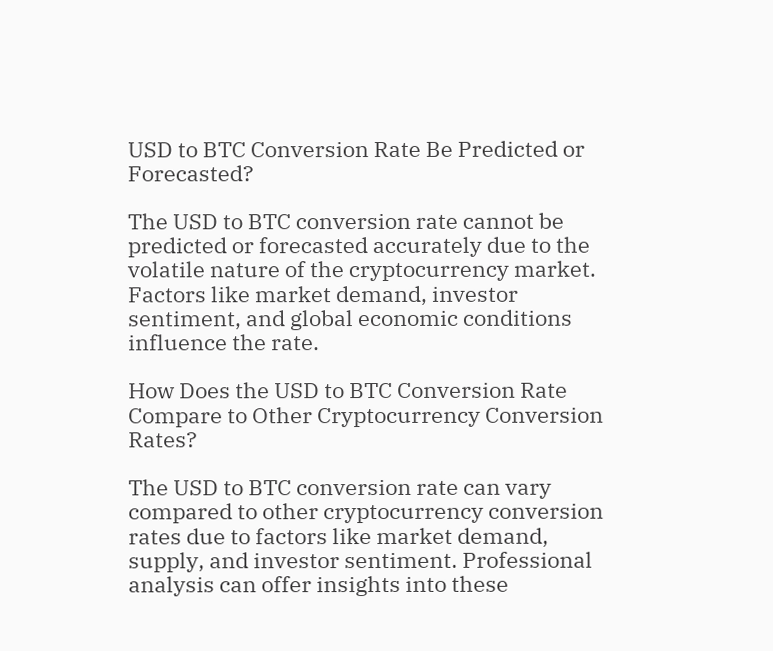USD to BTC Conversion Rate Be Predicted or Forecasted?

The USD to BTC conversion rate cannot be predicted or forecasted accurately due to the volatile nature of the cryptocurrency market. Factors like market demand, investor sentiment, and global economic conditions influence the rate.

How Does the USD to BTC Conversion Rate Compare to Other Cryptocurrency Conversion Rates?

The USD to BTC conversion rate can vary compared to other cryptocurrency conversion rates due to factors like market demand, supply, and investor sentiment. Professional analysis can offer insights into these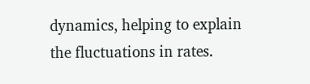dynamics, helping to explain the fluctuations in rates.